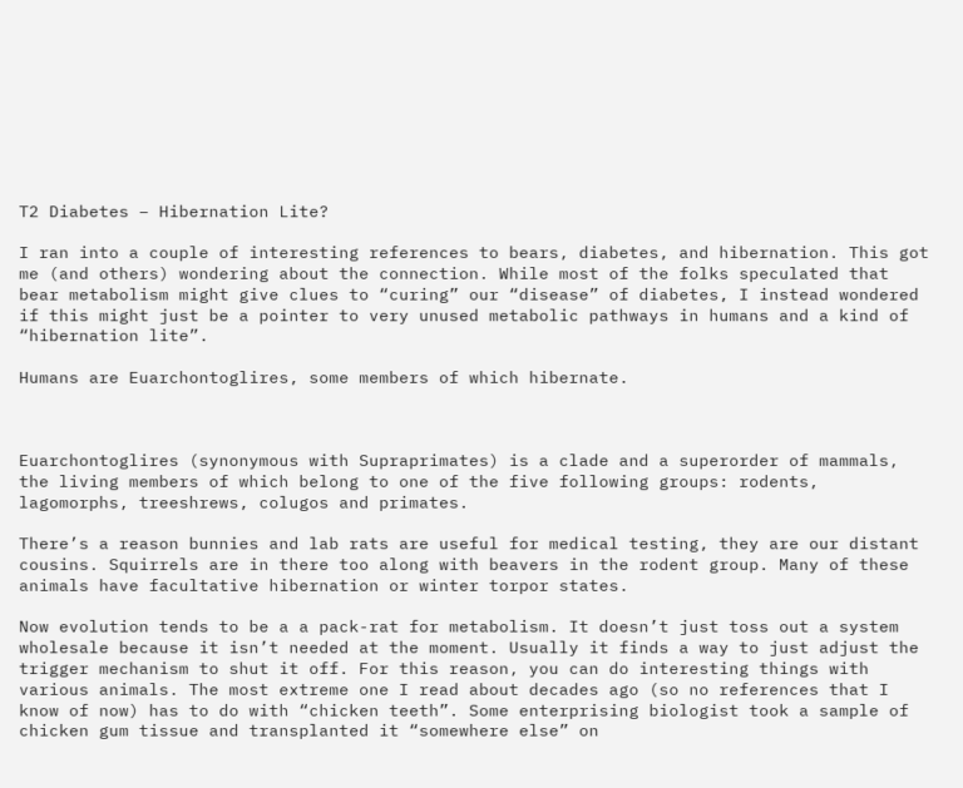T2 Diabetes – Hibernation Lite?

I ran into a couple of interesting references to bears, diabetes, and hibernation. This got me (and others) wondering about the connection. While most of the folks speculated that bear metabolism might give clues to “curing” our “disease” of diabetes, I instead wondered if this might just be a pointer to very unused metabolic pathways in humans and a kind of “hibernation lite”.

Humans are Euarchontoglires, some members of which hibernate.



Euarchontoglires (synonymous with Supraprimates) is a clade and a superorder of mammals, the living members of which belong to one of the five following groups: rodents, lagomorphs, treeshrews, colugos and primates.

There’s a reason bunnies and lab rats are useful for medical testing, they are our distant cousins. Squirrels are in there too along with beavers in the rodent group. Many of these animals have facultative hibernation or winter torpor states.

Now evolution tends to be a a pack-rat for metabolism. It doesn’t just toss out a system wholesale because it isn’t needed at the moment. Usually it finds a way to just adjust the trigger mechanism to shut it off. For this reason, you can do interesting things with various animals. The most extreme one I read about decades ago (so no references that I know of now) has to do with “chicken teeth”. Some enterprising biologist took a sample of chicken gum tissue and transplanted it “somewhere else” on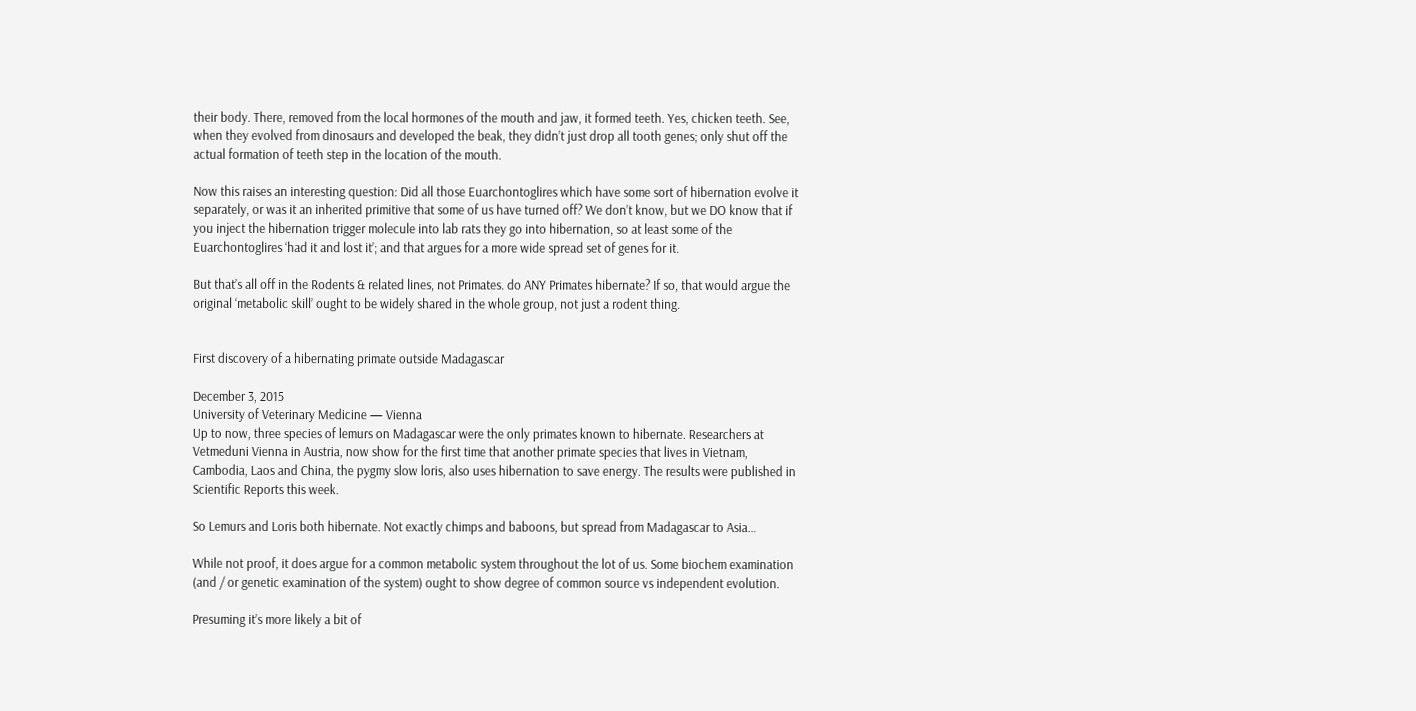their body. There, removed from the local hormones of the mouth and jaw, it formed teeth. Yes, chicken teeth. See, when they evolved from dinosaurs and developed the beak, they didn’t just drop all tooth genes; only shut off the actual formation of teeth step in the location of the mouth.

Now this raises an interesting question: Did all those Euarchontoglires which have some sort of hibernation evolve it separately, or was it an inherited primitive that some of us have turned off? We don’t know, but we DO know that if you inject the hibernation trigger molecule into lab rats they go into hibernation, so at least some of the Euarchontoglires ‘had it and lost it’; and that argues for a more wide spread set of genes for it.

But that’s all off in the Rodents & related lines, not Primates. do ANY Primates hibernate? If so, that would argue the original ‘metabolic skill’ ought to be widely shared in the whole group, not just a rodent thing.


First discovery of a hibernating primate outside Madagascar

December 3, 2015
University of Veterinary Medicine — Vienna
Up to now, three species of lemurs on Madagascar were the only primates known to hibernate. Researchers at Vetmeduni Vienna in Austria, now show for the first time that another primate species that lives in Vietnam, Cambodia, Laos and China, the pygmy slow loris, also uses hibernation to save energy. The results were published in Scientific Reports this week.

So Lemurs and Loris both hibernate. Not exactly chimps and baboons, but spread from Madagascar to Asia…

While not proof, it does argue for a common metabolic system throughout the lot of us. Some biochem examination (and / or genetic examination of the system) ought to show degree of common source vs independent evolution.

Presuming it’s more likely a bit of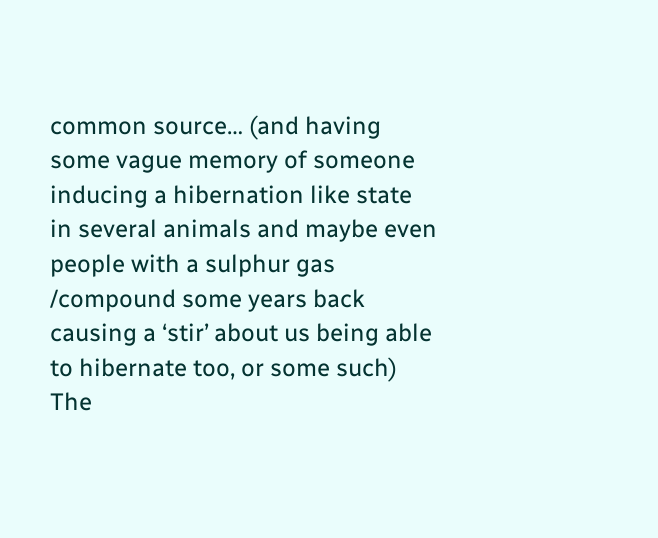common source… (and having some vague memory of someone inducing a hibernation like state in several animals and maybe even people with a sulphur gas /compound some years back causing a ‘stir’ about us being able to hibernate too, or some such) The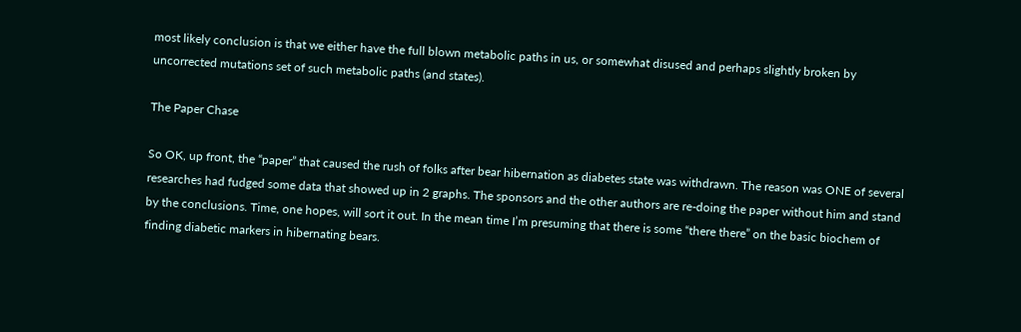most likely conclusion is that we either have the full blown metabolic paths in us, or somewhat disused and perhaps slightly broken by uncorrected mutations set of such metabolic paths (and states).

The Paper Chase

So OK, up front, the “paper” that caused the rush of folks after bear hibernation as diabetes state was withdrawn. The reason was ONE of several researches had fudged some data that showed up in 2 graphs. The sponsors and the other authors are re-doing the paper without him and stand by the conclusions. Time, one hopes, will sort it out. In the mean time I’m presuming that there is some “there there” on the basic biochem of finding diabetic markers in hibernating bears.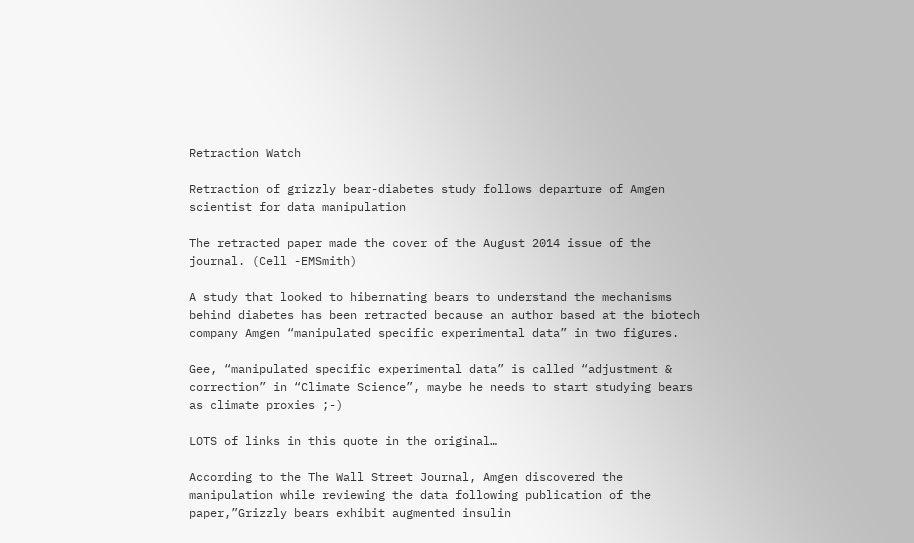Retraction Watch

Retraction of grizzly bear-diabetes study follows departure of Amgen scientist for data manipulation

The retracted paper made the cover of the August 2014 issue of the journal. (Cell -EMSmith)

A study that looked to hibernating bears to understand the mechanisms behind diabetes has been retracted because an author based at the biotech company Amgen “manipulated specific experimental data” in two figures.

Gee, “manipulated specific experimental data” is called “adjustment & correction” in “Climate Science”, maybe he needs to start studying bears as climate proxies ;-)

LOTS of links in this quote in the original…

According to the The Wall Street Journal, Amgen discovered the manipulation while reviewing the data following publication of the paper,”Grizzly bears exhibit augmented insulin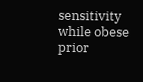sensitivity while obese prior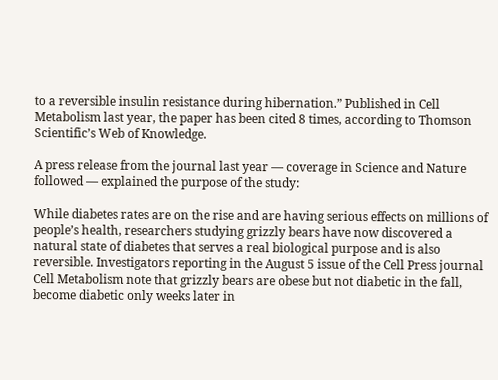to a reversible insulin resistance during hibernation.” Published in Cell Metabolism last year, the paper has been cited 8 times, according to Thomson Scientific’s Web of Knowledge.

A press release from the journal last year — coverage in Science and Nature followed — explained the purpose of the study:

While diabetes rates are on the rise and are having serious effects on millions of people’s health, researchers studying grizzly bears have now discovered a natural state of diabetes that serves a real biological purpose and is also reversible. Investigators reporting in the August 5 issue of the Cell Press journal Cell Metabolism note that grizzly bears are obese but not diabetic in the fall, become diabetic only weeks later in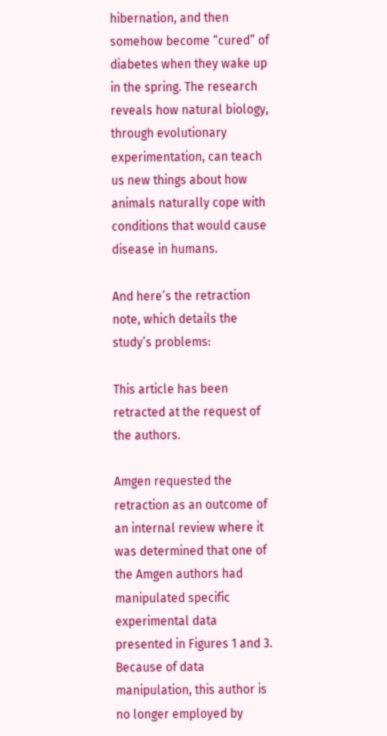hibernation, and then somehow become “cured” of diabetes when they wake up in the spring. The research reveals how natural biology, through evolutionary experimentation, can teach us new things about how animals naturally cope with conditions that would cause disease in humans.

And here’s the retraction note, which details the study’s problems:

This article has been retracted at the request of the authors.

Amgen requested the retraction as an outcome of an internal review where it was determined that one of the Amgen authors had manipulated specific experimental data presented in Figures 1 and 3. Because of data manipulation, this author is no longer employed by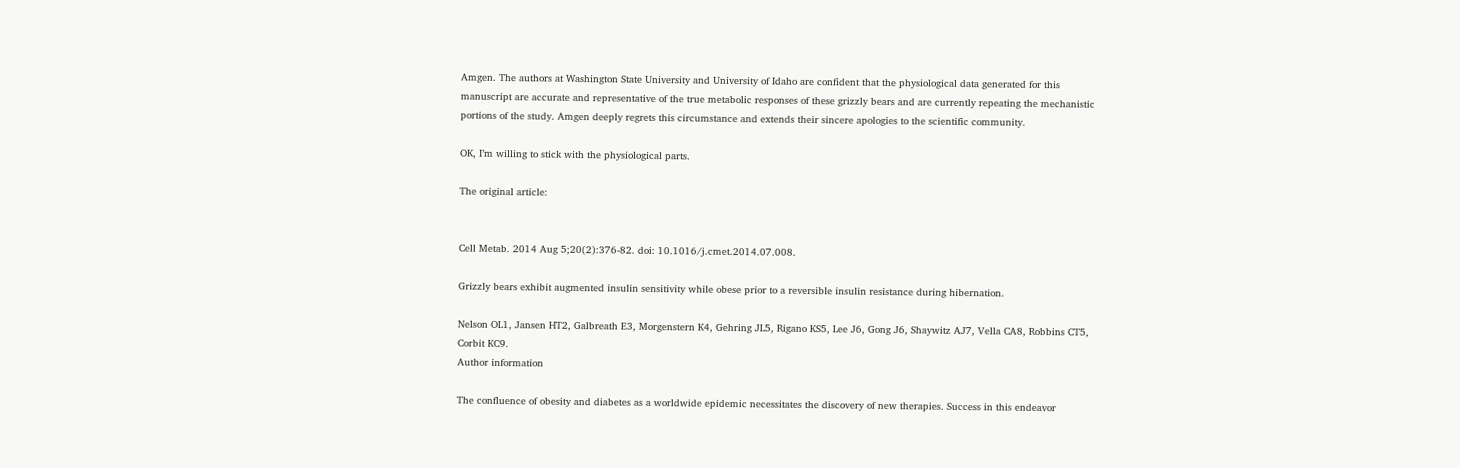Amgen. The authors at Washington State University and University of Idaho are confident that the physiological data generated for this manuscript are accurate and representative of the true metabolic responses of these grizzly bears and are currently repeating the mechanistic portions of the study. Amgen deeply regrets this circumstance and extends their sincere apologies to the scientific community.

OK, I’m willing to stick with the physiological parts.

The original article:


Cell Metab. 2014 Aug 5;20(2):376-82. doi: 10.1016/j.cmet.2014.07.008.

Grizzly bears exhibit augmented insulin sensitivity while obese prior to a reversible insulin resistance during hibernation.

Nelson OL1, Jansen HT2, Galbreath E3, Morgenstern K4, Gehring JL5, Rigano KS5, Lee J6, Gong J6, Shaywitz AJ7, Vella CA8, Robbins CT5, Corbit KC9.
Author information

The confluence of obesity and diabetes as a worldwide epidemic necessitates the discovery of new therapies. Success in this endeavor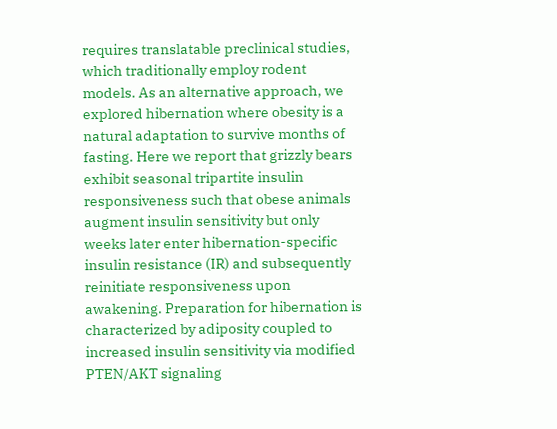requires translatable preclinical studies, which traditionally employ rodent models. As an alternative approach, we explored hibernation where obesity is a natural adaptation to survive months of fasting. Here we report that grizzly bears exhibit seasonal tripartite insulin responsiveness such that obese animals augment insulin sensitivity but only weeks later enter hibernation-specific insulin resistance (IR) and subsequently reinitiate responsiveness upon awakening. Preparation for hibernation is characterized by adiposity coupled to increased insulin sensitivity via modified PTEN/AKT signaling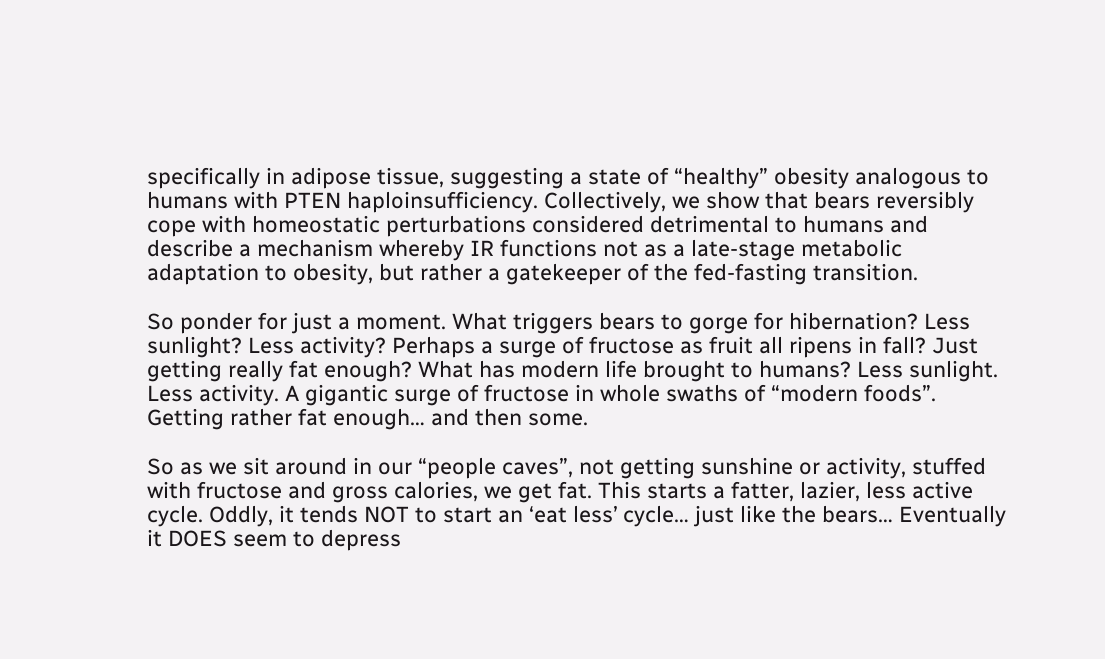specifically in adipose tissue, suggesting a state of “healthy” obesity analogous to humans with PTEN haploinsufficiency. Collectively, we show that bears reversibly cope with homeostatic perturbations considered detrimental to humans and describe a mechanism whereby IR functions not as a late-stage metabolic adaptation to obesity, but rather a gatekeeper of the fed-fasting transition.

So ponder for just a moment. What triggers bears to gorge for hibernation? Less sunlight? Less activity? Perhaps a surge of fructose as fruit all ripens in fall? Just getting really fat enough? What has modern life brought to humans? Less sunlight. Less activity. A gigantic surge of fructose in whole swaths of “modern foods”. Getting rather fat enough… and then some.

So as we sit around in our “people caves”, not getting sunshine or activity, stuffed with fructose and gross calories, we get fat. This starts a fatter, lazier, less active cycle. Oddly, it tends NOT to start an ‘eat less’ cycle… just like the bears… Eventually it DOES seem to depress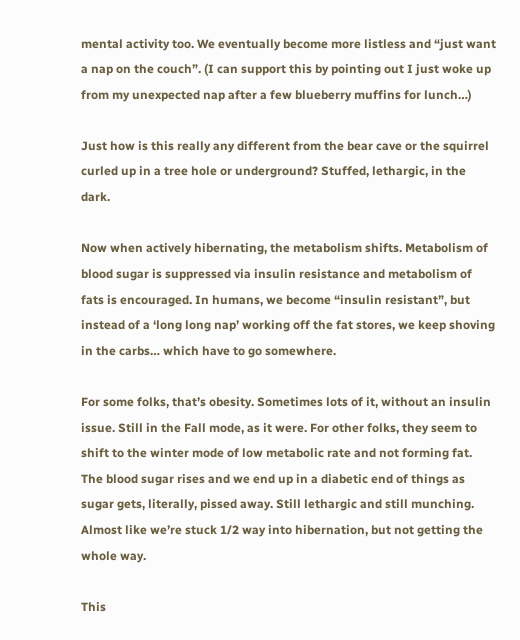mental activity too. We eventually become more listless and “just want a nap on the couch”. (I can support this by pointing out I just woke up from my unexpected nap after a few blueberry muffins for lunch…)

Just how is this really any different from the bear cave or the squirrel curled up in a tree hole or underground? Stuffed, lethargic, in the dark.

Now when actively hibernating, the metabolism shifts. Metabolism of blood sugar is suppressed via insulin resistance and metabolism of fats is encouraged. In humans, we become “insulin resistant”, but instead of a ‘long long nap’ working off the fat stores, we keep shoving in the carbs… which have to go somewhere.

For some folks, that’s obesity. Sometimes lots of it, without an insulin issue. Still in the Fall mode, as it were. For other folks, they seem to shift to the winter mode of low metabolic rate and not forming fat. The blood sugar rises and we end up in a diabetic end of things as sugar gets, literally, pissed away. Still lethargic and still munching. Almost like we’re stuck 1/2 way into hibernation, but not getting the whole way.

This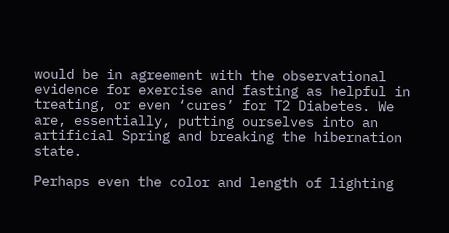would be in agreement with the observational evidence for exercise and fasting as helpful in treating, or even ‘cures’ for T2 Diabetes. We are, essentially, putting ourselves into an artificial Spring and breaking the hibernation state.

Perhaps even the color and length of lighting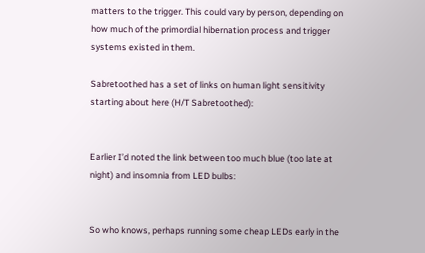matters to the trigger. This could vary by person, depending on how much of the primordial hibernation process and trigger systems existed in them.

Sabretoothed has a set of links on human light sensitivity starting about here (H/T Sabretoothed):


Earlier I’d noted the link between too much blue (too late at night) and insomnia from LED bulbs:


So who knows, perhaps running some cheap LEDs early in the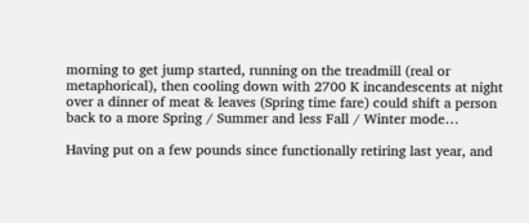morning to get jump started, running on the treadmill (real or metaphorical), then cooling down with 2700 K incandescents at night over a dinner of meat & leaves (Spring time fare) could shift a person back to a more Spring / Summer and less Fall / Winter mode…

Having put on a few pounds since functionally retiring last year, and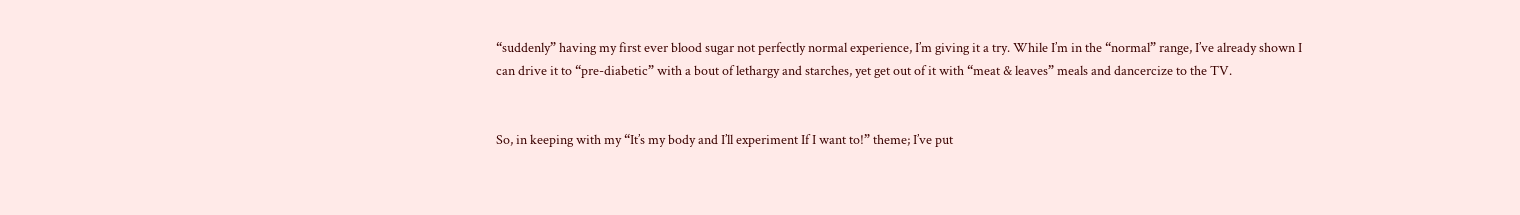“suddenly” having my first ever blood sugar not perfectly normal experience, I’m giving it a try. While I’m in the “normal” range, I’ve already shown I can drive it to “pre-diabetic” with a bout of lethargy and starches, yet get out of it with “meat & leaves” meals and dancercize to the TV.


So, in keeping with my “It’s my body and I’ll experiment If I want to!” theme; I’ve put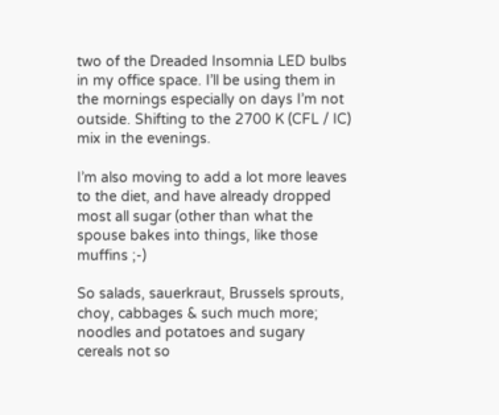two of the Dreaded Insomnia LED bulbs in my office space. I’ll be using them in the mornings especially on days I’m not outside. Shifting to the 2700 K (CFL / IC) mix in the evenings.

I’m also moving to add a lot more leaves to the diet, and have already dropped most all sugar (other than what the spouse bakes into things, like those muffins ;-)

So salads, sauerkraut, Brussels sprouts, choy, cabbages & such much more; noodles and potatoes and sugary cereals not so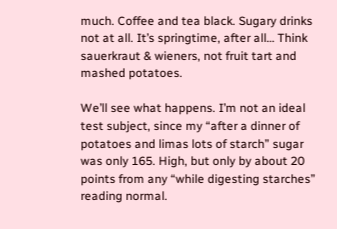much. Coffee and tea black. Sugary drinks not at all. It’s springtime, after all… Think sauerkraut & wieners, not fruit tart and mashed potatoes.

We’ll see what happens. I’m not an ideal test subject, since my “after a dinner of potatoes and limas lots of starch” sugar was only 165. High, but only by about 20 points from any “while digesting starches” reading normal.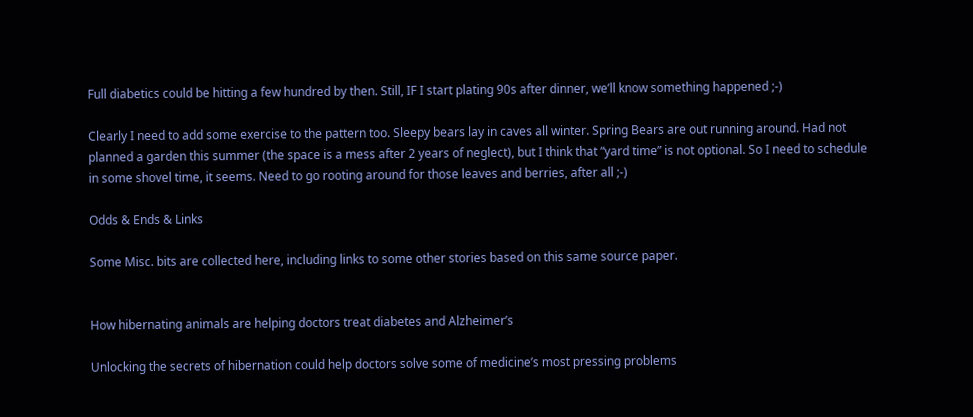Full diabetics could be hitting a few hundred by then. Still, IF I start plating 90s after dinner, we’ll know something happened ;-)

Clearly I need to add some exercise to the pattern too. Sleepy bears lay in caves all winter. Spring Bears are out running around. Had not planned a garden this summer (the space is a mess after 2 years of neglect), but I think that “yard time” is not optional. So I need to schedule in some shovel time, it seems. Need to go rooting around for those leaves and berries, after all ;-)

Odds & Ends & Links

Some Misc. bits are collected here, including links to some other stories based on this same source paper.


How hibernating animals are helping doctors treat diabetes and Alzheimer’s

Unlocking the secrets of hibernation could help doctors solve some of medicine’s most pressing problems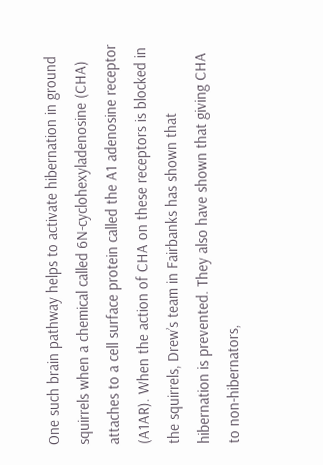One such brain pathway helps to activate hibernation in ground squirrels when a chemical called 6N-cyclohexyladenosine (CHA) attaches to a cell surface protein called the A1 adenosine receptor (A1AR). When the action of CHA on these receptors is blocked in the squirrels, Drew’s team in Fairbanks has shown that hibernation is prevented. They also have shown that giving CHA to non-hibernators,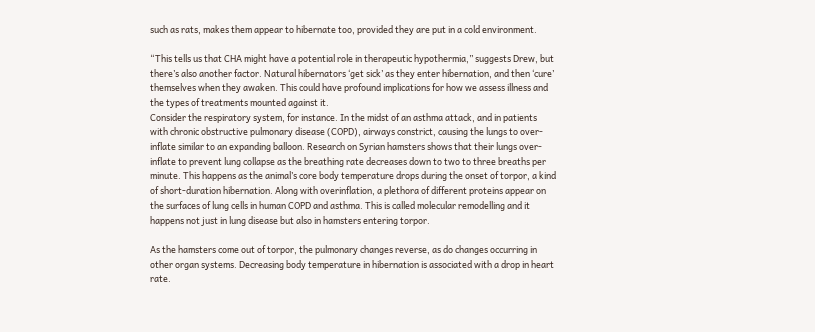such as rats, makes them appear to hibernate too, provided they are put in a cold environment.

“This tells us that CHA might have a potential role in therapeutic hypothermia,” suggests Drew, but there’s also another factor. Natural hibernators ‘get sick’ as they enter hibernation, and then ‘cure’ themselves when they awaken. This could have profound implications for how we assess illness and the types of treatments mounted against it.
Consider the respiratory system, for instance. In the midst of an asthma attack, and in patients with chronic obstructive pulmonary disease (COPD), airways constrict, causing the lungs to over-inflate similar to an expanding balloon. Research on Syrian hamsters shows that their lungs over-inflate to prevent lung collapse as the breathing rate decreases down to two to three breaths per minute. This happens as the animal’s core body temperature drops during the onset of torpor, a kind of short-duration hibernation. Along with overinflation, a plethora of different proteins appear on the surfaces of lung cells in human COPD and asthma. This is called molecular remodelling and it happens not just in lung disease but also in hamsters entering torpor.

As the hamsters come out of torpor, the pulmonary changes reverse, as do changes occurring in other organ systems. Decreasing body temperature in hibernation is associated with a drop in heart rate.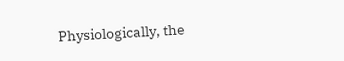Physiologically, the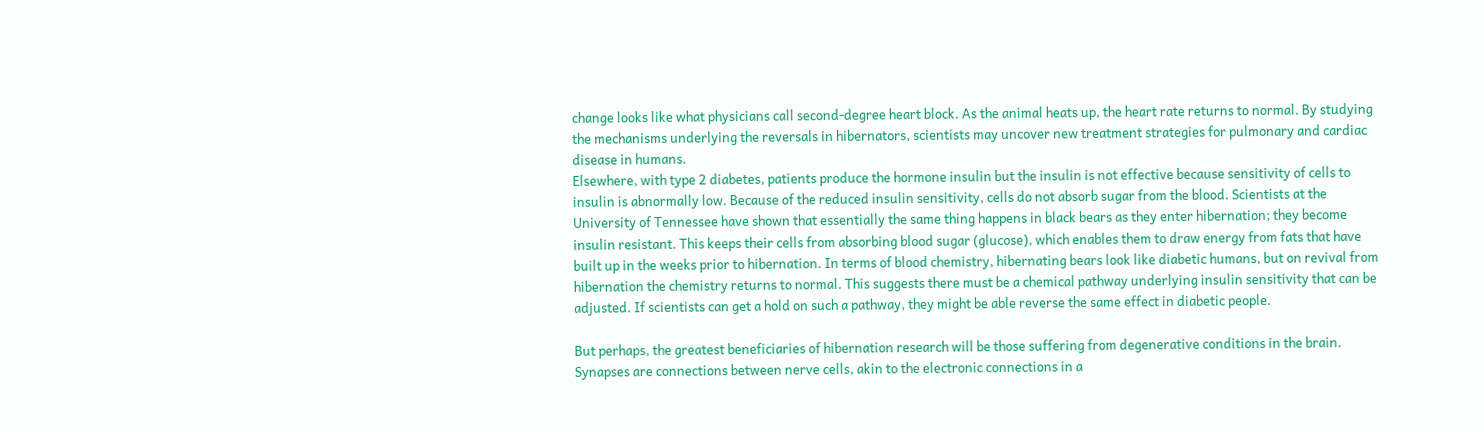change looks like what physicians call second-degree heart block. As the animal heats up, the heart rate returns to normal. By studying the mechanisms underlying the reversals in hibernators, scientists may uncover new treatment strategies for pulmonary and cardiac disease in humans.
Elsewhere, with type 2 diabetes, patients produce the hormone insulin but the insulin is not effective because sensitivity of cells to insulin is abnormally low. Because of the reduced insulin sensitivity, cells do not absorb sugar from the blood. Scientists at the University of Tennessee have shown that essentially the same thing happens in black bears as they enter hibernation; they become insulin resistant. This keeps their cells from absorbing blood sugar (glucose), which enables them to draw energy from fats that have built up in the weeks prior to hibernation. In terms of blood chemistry, hibernating bears look like diabetic humans, but on revival from hibernation the chemistry returns to normal. This suggests there must be a chemical pathway underlying insulin sensitivity that can be adjusted. If scientists can get a hold on such a pathway, they might be able reverse the same effect in diabetic people.

But perhaps, the greatest beneficiaries of hibernation research will be those suffering from degenerative conditions in the brain. Synapses are connections between nerve cells, akin to the electronic connections in a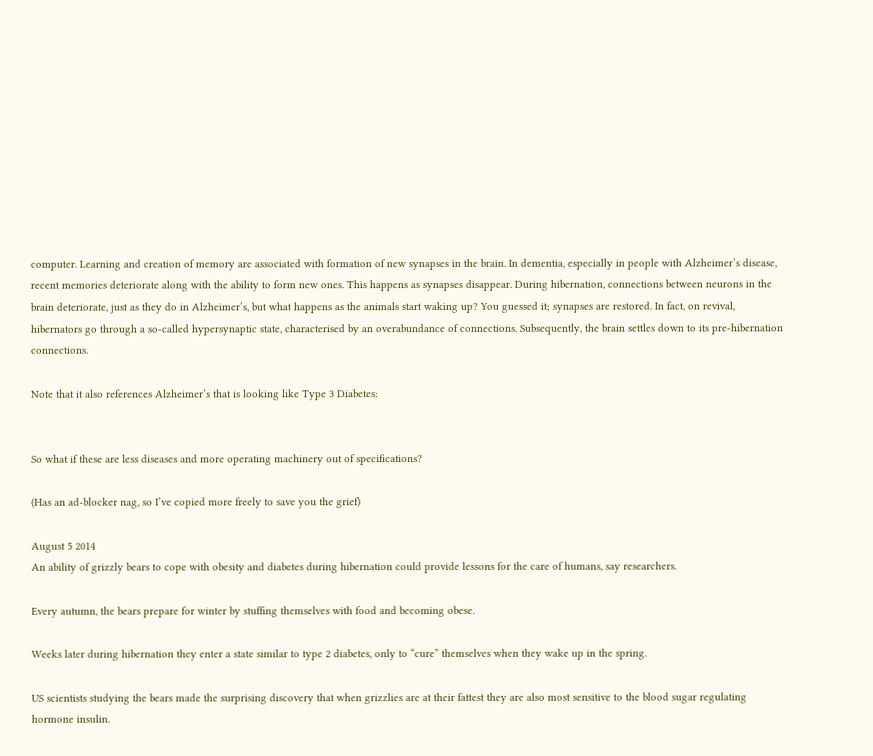computer. Learning and creation of memory are associated with formation of new synapses in the brain. In dementia, especially in people with Alzheimer’s disease, recent memories deteriorate along with the ability to form new ones. This happens as synapses disappear. During hibernation, connections between neurons in the brain deteriorate, just as they do in Alzheimer’s, but what happens as the animals start waking up? You guessed it; synapses are restored. In fact, on revival, hibernators go through a so-called hypersynaptic state, characterised by an overabundance of connections. Subsequently, the brain settles down to its pre-hibernation connections.

Note that it also references Alzheimer’s that is looking like Type 3 Diabetes:


So what if these are less diseases and more operating machinery out of specifications?

(Has an ad-blocker nag, so I’ve copied more freely to save you the grief)

August 5 2014
An ability of grizzly bears to cope with obesity and diabetes during hibernation could provide lessons for the care of humans, say researchers.

Every autumn, the bears prepare for winter by stuffing themselves with food and becoming obese.

Weeks later during hibernation they enter a state similar to type 2 diabetes, only to “cure” themselves when they wake up in the spring.

US scientists studying the bears made the surprising discovery that when grizzlies are at their fattest they are also most sensitive to the blood sugar regulating hormone insulin.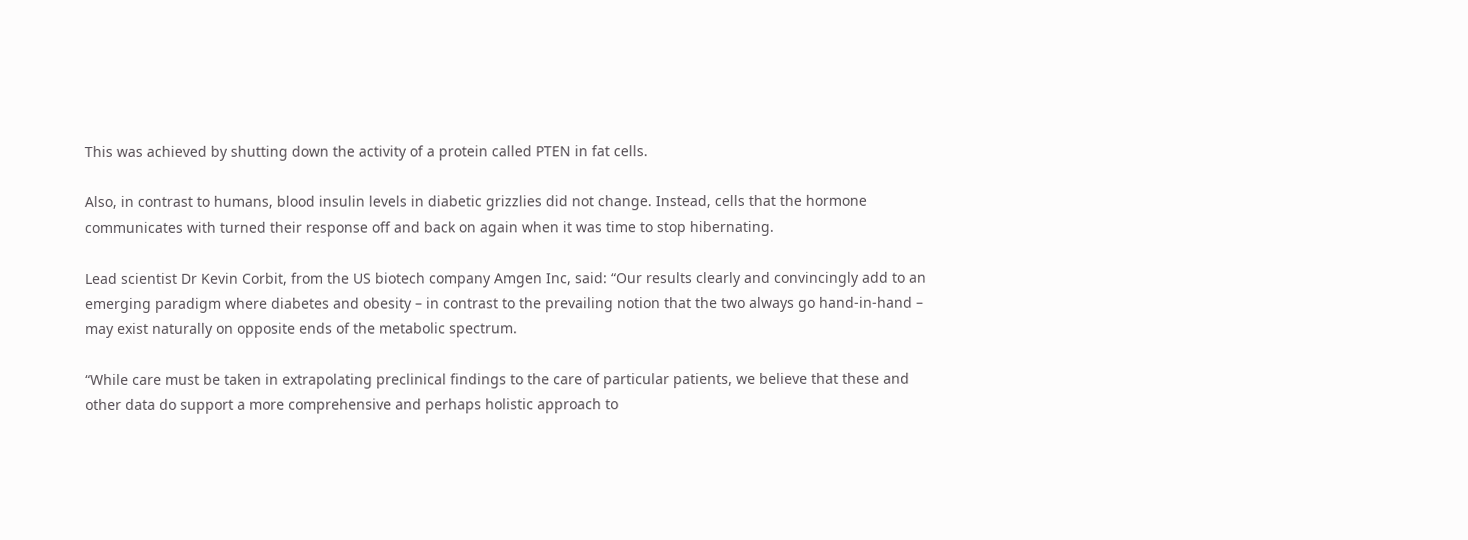This was achieved by shutting down the activity of a protein called PTEN in fat cells.

Also, in contrast to humans, blood insulin levels in diabetic grizzlies did not change. Instead, cells that the hormone communicates with turned their response off and back on again when it was time to stop hibernating.

Lead scientist Dr Kevin Corbit, from the US biotech company Amgen Inc, said: “Our results clearly and convincingly add to an emerging paradigm where diabetes and obesity – in contrast to the prevailing notion that the two always go hand-in-hand – may exist naturally on opposite ends of the metabolic spectrum.

“While care must be taken in extrapolating preclinical findings to the care of particular patients, we believe that these and other data do support a more comprehensive and perhaps holistic approach to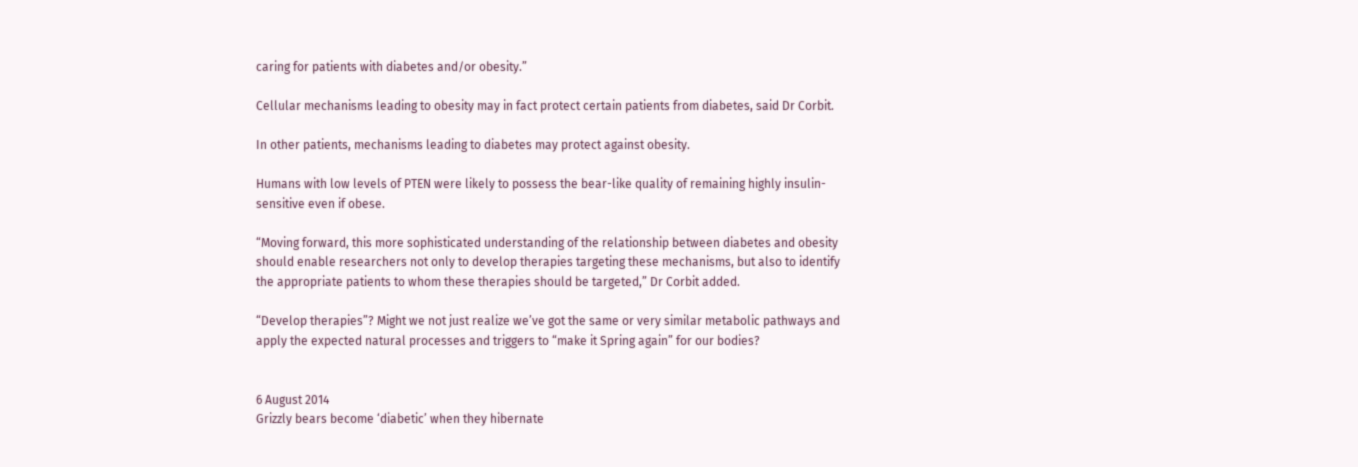caring for patients with diabetes and/or obesity.”

Cellular mechanisms leading to obesity may in fact protect certain patients from diabetes, said Dr Corbit.

In other patients, mechanisms leading to diabetes may protect against obesity.

Humans with low levels of PTEN were likely to possess the bear-like quality of remaining highly insulin-sensitive even if obese.

“Moving forward, this more sophisticated understanding of the relationship between diabetes and obesity should enable researchers not only to develop therapies targeting these mechanisms, but also to identify the appropriate patients to whom these therapies should be targeted,” Dr Corbit added.

“Develop therapies”? Might we not just realize we’ve got the same or very similar metabolic pathways and apply the expected natural processes and triggers to “make it Spring again” for our bodies?


6 August 2014
Grizzly bears become ‘diabetic’ when they hibernate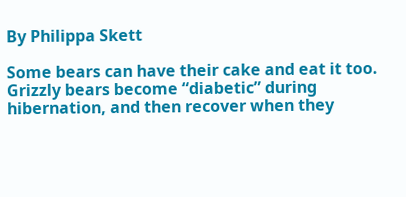By Philippa Skett

Some bears can have their cake and eat it too. Grizzly bears become “diabetic” during hibernation, and then recover when they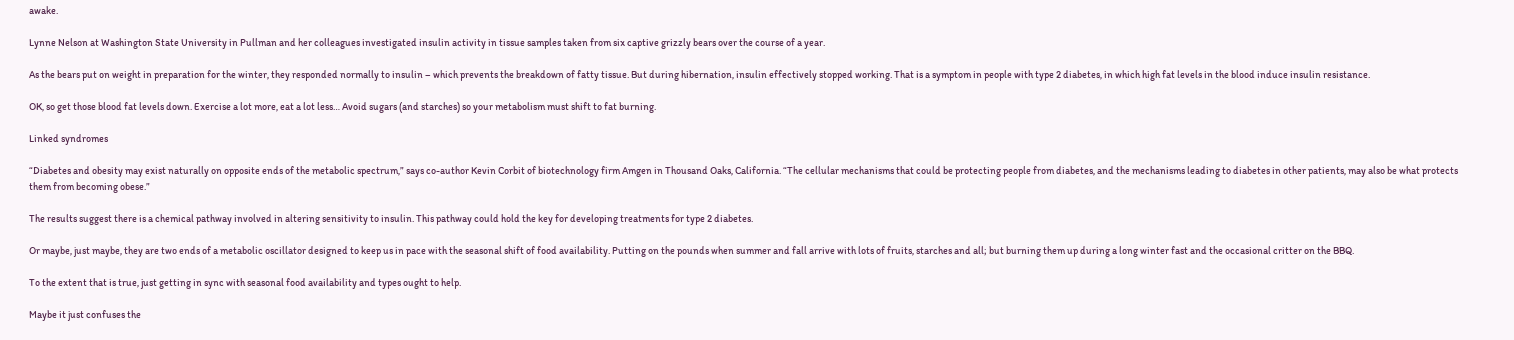awake.

Lynne Nelson at Washington State University in Pullman and her colleagues investigated insulin activity in tissue samples taken from six captive grizzly bears over the course of a year.

As the bears put on weight in preparation for the winter, they responded normally to insulin – which prevents the breakdown of fatty tissue. But during hibernation, insulin effectively stopped working. That is a symptom in people with type 2 diabetes, in which high fat levels in the blood induce insulin resistance.

OK, so get those blood fat levels down. Exercise a lot more, eat a lot less… Avoid sugars (and starches) so your metabolism must shift to fat burning.

Linked syndromes

“Diabetes and obesity may exist naturally on opposite ends of the metabolic spectrum,” says co-author Kevin Corbit of biotechnology firm Amgen in Thousand Oaks, California. “The cellular mechanisms that could be protecting people from diabetes, and the mechanisms leading to diabetes in other patients, may also be what protects them from becoming obese.”

The results suggest there is a chemical pathway involved in altering sensitivity to insulin. This pathway could hold the key for developing treatments for type 2 diabetes.

Or maybe, just maybe, they are two ends of a metabolic oscillator designed to keep us in pace with the seasonal shift of food availability. Putting on the pounds when summer and fall arrive with lots of fruits, starches and all; but burning them up during a long winter fast and the occasional critter on the BBQ.

To the extent that is true, just getting in sync with seasonal food availability and types ought to help.

Maybe it just confuses the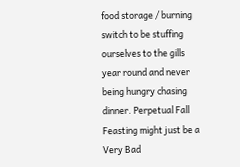food storage / burning switch to be stuffing ourselves to the gills year round and never being hungry chasing dinner. Perpetual Fall Feasting might just be a Very Bad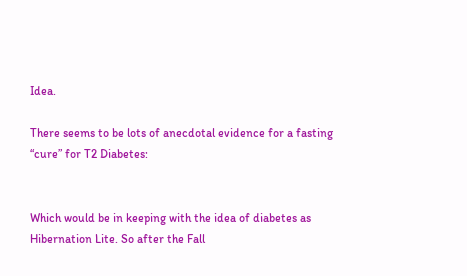Idea.

There seems to be lots of anecdotal evidence for a fasting “cure” for T2 Diabetes:


Which would be in keeping with the idea of diabetes as Hibernation Lite. So after the Fall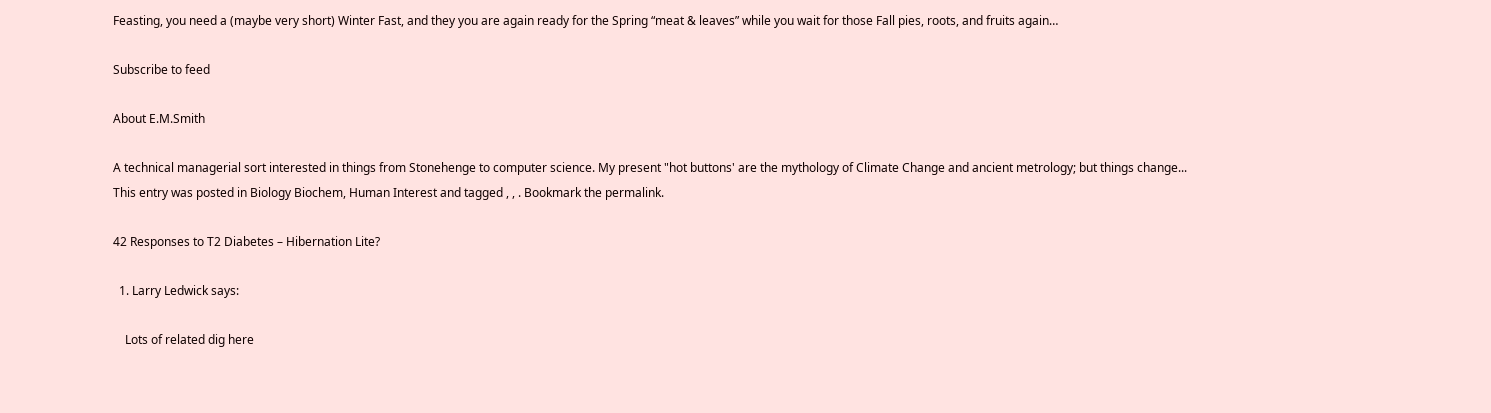Feasting, you need a (maybe very short) Winter Fast, and they you are again ready for the Spring “meat & leaves” while you wait for those Fall pies, roots, and fruits again…

Subscribe to feed

About E.M.Smith

A technical managerial sort interested in things from Stonehenge to computer science. My present "hot buttons' are the mythology of Climate Change and ancient metrology; but things change...
This entry was posted in Biology Biochem, Human Interest and tagged , , . Bookmark the permalink.

42 Responses to T2 Diabetes – Hibernation Lite?

  1. Larry Ledwick says:

    Lots of related dig here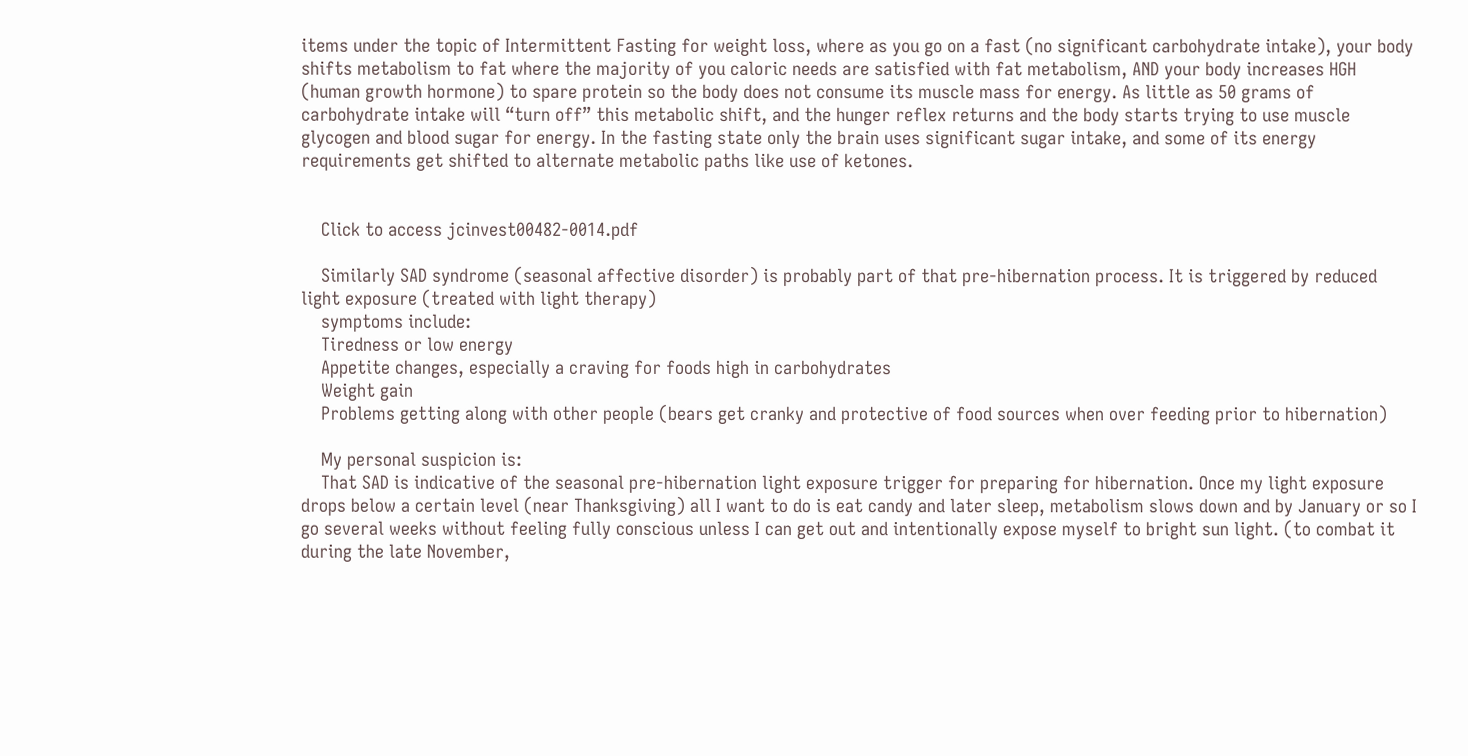items under the topic of Intermittent Fasting for weight loss, where as you go on a fast (no significant carbohydrate intake), your body shifts metabolism to fat where the majority of you caloric needs are satisfied with fat metabolism, AND your body increases HGH (human growth hormone) to spare protein so the body does not consume its muscle mass for energy. As little as 50 grams of carbohydrate intake will “turn off” this metabolic shift, and the hunger reflex returns and the body starts trying to use muscle glycogen and blood sugar for energy. In the fasting state only the brain uses significant sugar intake, and some of its energy requirements get shifted to alternate metabolic paths like use of ketones.


    Click to access jcinvest00482-0014.pdf

    Similarly SAD syndrome (seasonal affective disorder) is probably part of that pre-hibernation process. It is triggered by reduced light exposure (treated with light therapy)
    symptoms include:
    Tiredness or low energy
    Appetite changes, especially a craving for foods high in carbohydrates
    Weight gain
    Problems getting along with other people (bears get cranky and protective of food sources when over feeding prior to hibernation)

    My personal suspicion is:
    That SAD is indicative of the seasonal pre-hibernation light exposure trigger for preparing for hibernation. Once my light exposure drops below a certain level (near Thanksgiving) all I want to do is eat candy and later sleep, metabolism slows down and by January or so I go several weeks without feeling fully conscious unless I can get out and intentionally expose myself to bright sun light. (to combat it during the late November,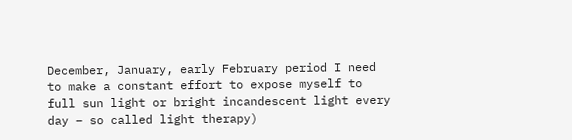December, January, early February period I need to make a constant effort to expose myself to full sun light or bright incandescent light every day – so called light therapy)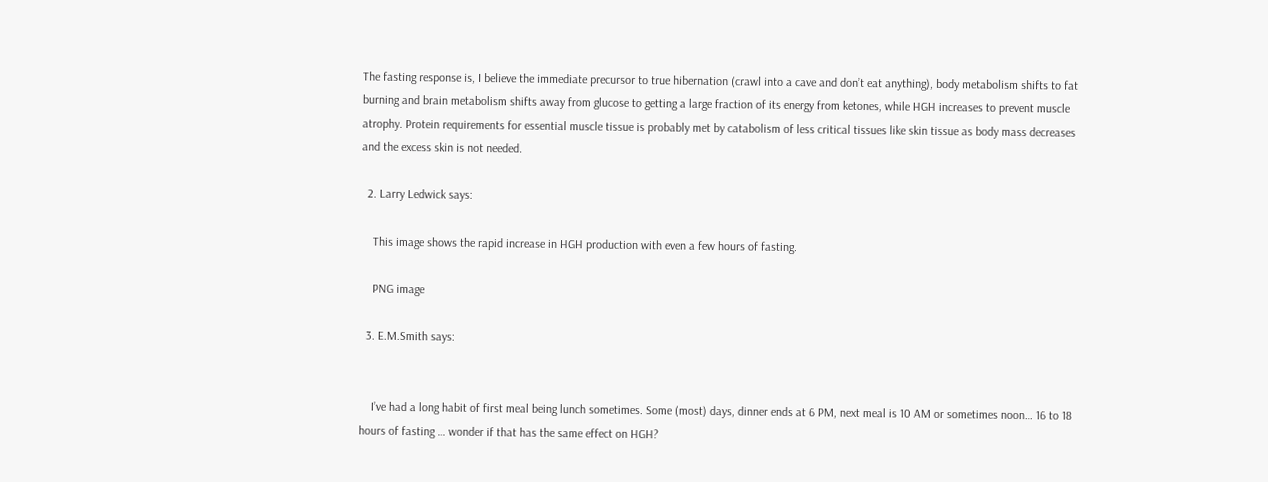The fasting response is, I believe the immediate precursor to true hibernation (crawl into a cave and don’t eat anything), body metabolism shifts to fat burning and brain metabolism shifts away from glucose to getting a large fraction of its energy from ketones, while HGH increases to prevent muscle atrophy. Protein requirements for essential muscle tissue is probably met by catabolism of less critical tissues like skin tissue as body mass decreases and the excess skin is not needed.

  2. Larry Ledwick says:

    This image shows the rapid increase in HGH production with even a few hours of fasting.

    PNG image

  3. E.M.Smith says:


    I’ve had a long habit of first meal being lunch sometimes. Some (most) days, dinner ends at 6 PM, next meal is 10 AM or sometimes noon… 16 to 18 hours of fasting … wonder if that has the same effect on HGH?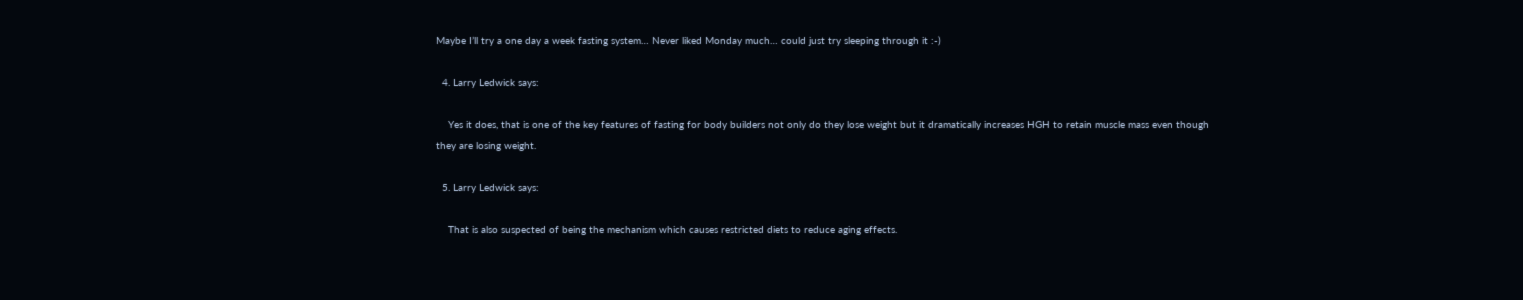Maybe I’ll try a one day a week fasting system… Never liked Monday much… could just try sleeping through it :-)

  4. Larry Ledwick says:

    Yes it does, that is one of the key features of fasting for body builders not only do they lose weight but it dramatically increases HGH to retain muscle mass even though they are losing weight.

  5. Larry Ledwick says:

    That is also suspected of being the mechanism which causes restricted diets to reduce aging effects.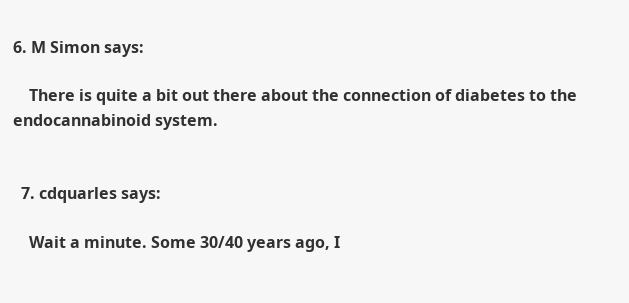6. M Simon says:

    There is quite a bit out there about the connection of diabetes to the endocannabinoid system.


  7. cdquarles says:

    Wait a minute. Some 30/40 years ago, I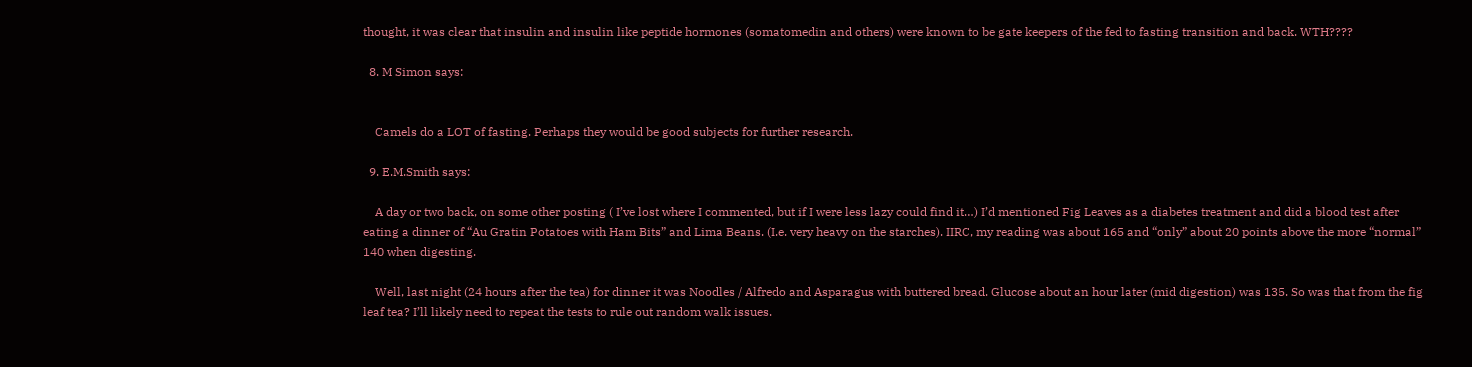thought, it was clear that insulin and insulin like peptide hormones (somatomedin and others) were known to be gate keepers of the fed to fasting transition and back. WTH????

  8. M Simon says:


    Camels do a LOT of fasting. Perhaps they would be good subjects for further research.

  9. E.M.Smith says:

    A day or two back, on some other posting ( I’ve lost where I commented, but if I were less lazy could find it…) I’d mentioned Fig Leaves as a diabetes treatment and did a blood test after eating a dinner of “Au Gratin Potatoes with Ham Bits” and Lima Beans. (I.e. very heavy on the starches). IIRC, my reading was about 165 and “only” about 20 points above the more “normal” 140 when digesting.

    Well, last night (24 hours after the tea) for dinner it was Noodles / Alfredo and Asparagus with buttered bread. Glucose about an hour later (mid digestion) was 135. So was that from the fig leaf tea? I’ll likely need to repeat the tests to rule out random walk issues.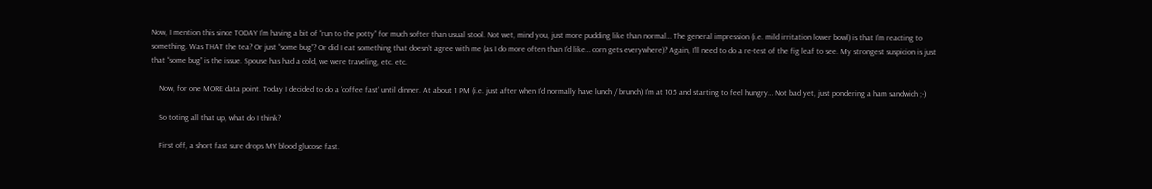Now, I mention this since TODAY I’m having a bit of “run to the potty” for much softer than usual stool. Not wet, mind you, just more pudding like than normal… The general impression (i.e. mild irritation lower bowl) is that I’m reacting to something. Was THAT the tea? Or just “some bug”? Or did I eat something that doesn’t agree with me (as I do more often than I’d like… corn gets everywhere)? Again, I’ll need to do a re-test of the fig leaf to see. My strongest suspicion is just that “some bug” is the issue. Spouse has had a cold, we were traveling, etc. etc.

    Now, for one MORE data point. Today I decided to do a ‘coffee fast’ until dinner. At about 1 PM (i.e. just after when I’d normally have lunch / brunch) I’m at 105 and starting to feel hungry… Not bad yet, just pondering a ham sandwich ;-)

    So toting all that up, what do I think?

    First off, a short fast sure drops MY blood glucose fast.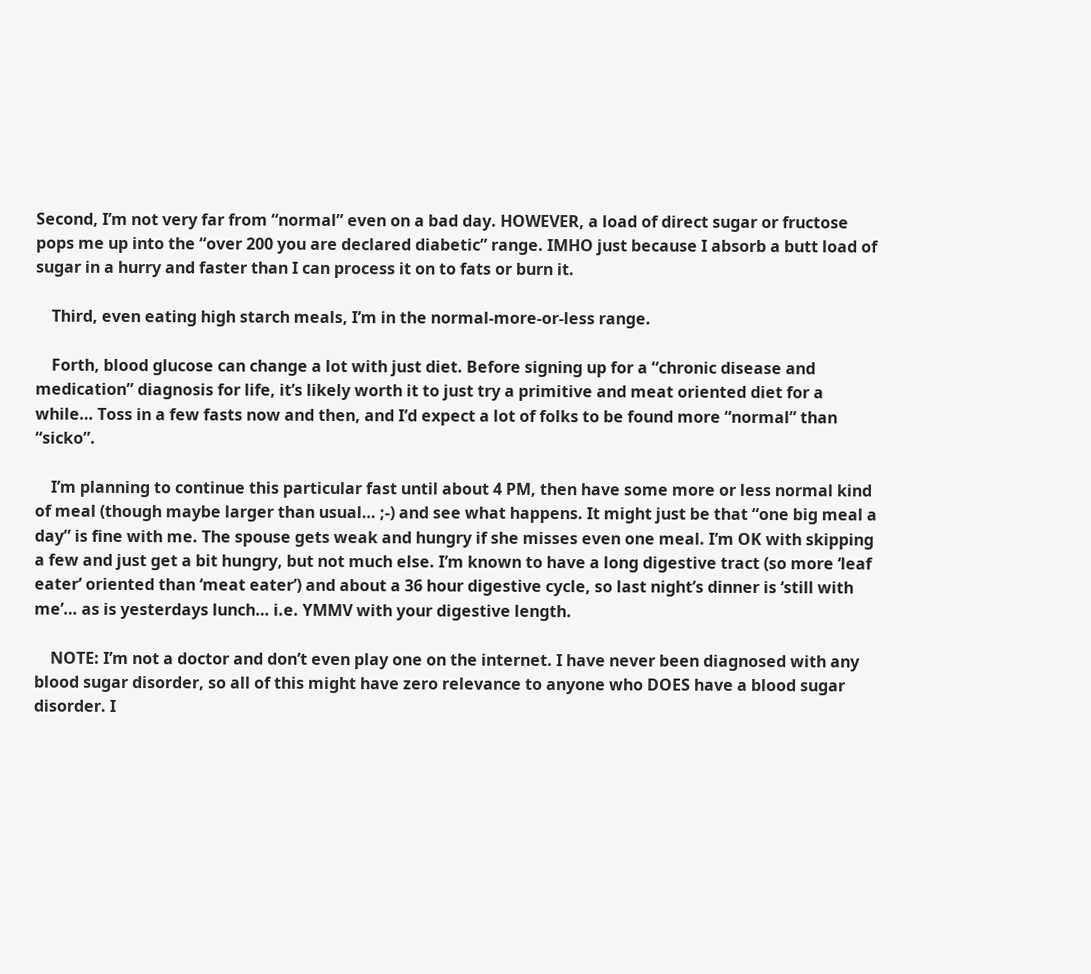Second, I’m not very far from “normal” even on a bad day. HOWEVER, a load of direct sugar or fructose pops me up into the “over 200 you are declared diabetic” range. IMHO just because I absorb a butt load of sugar in a hurry and faster than I can process it on to fats or burn it.

    Third, even eating high starch meals, I’m in the normal-more-or-less range.

    Forth, blood glucose can change a lot with just diet. Before signing up for a “chronic disease and medication” diagnosis for life, it’s likely worth it to just try a primitive and meat oriented diet for a while… Toss in a few fasts now and then, and I’d expect a lot of folks to be found more “normal” than “sicko”.

    I’m planning to continue this particular fast until about 4 PM, then have some more or less normal kind of meal (though maybe larger than usual… ;-) and see what happens. It might just be that “one big meal a day” is fine with me. The spouse gets weak and hungry if she misses even one meal. I’m OK with skipping a few and just get a bit hungry, but not much else. I’m known to have a long digestive tract (so more ‘leaf eater’ oriented than ‘meat eater’) and about a 36 hour digestive cycle, so last night’s dinner is ‘still with me’… as is yesterdays lunch… i.e. YMMV with your digestive length.

    NOTE: I’m not a doctor and don’t even play one on the internet. I have never been diagnosed with any blood sugar disorder, so all of this might have zero relevance to anyone who DOES have a blood sugar disorder. I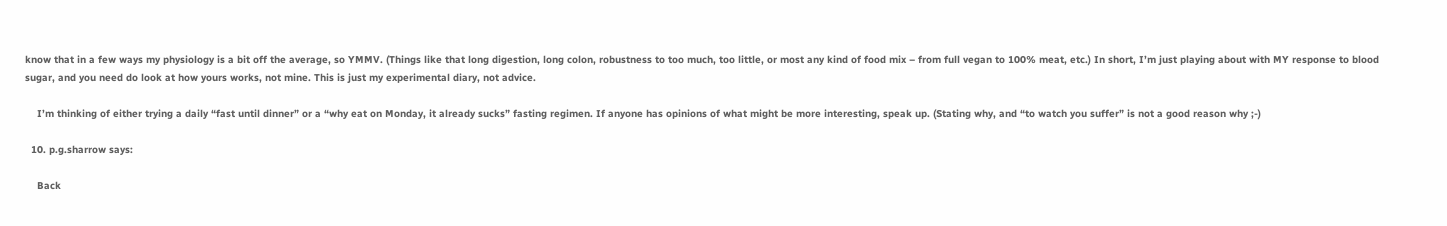know that in a few ways my physiology is a bit off the average, so YMMV. (Things like that long digestion, long colon, robustness to too much, too little, or most any kind of food mix – from full vegan to 100% meat, etc.) In short, I’m just playing about with MY response to blood sugar, and you need do look at how yours works, not mine. This is just my experimental diary, not advice.

    I’m thinking of either trying a daily “fast until dinner” or a “why eat on Monday, it already sucks” fasting regimen. If anyone has opinions of what might be more interesting, speak up. (Stating why, and “to watch you suffer” is not a good reason why ;-)

  10. p.g.sharrow says:

    Back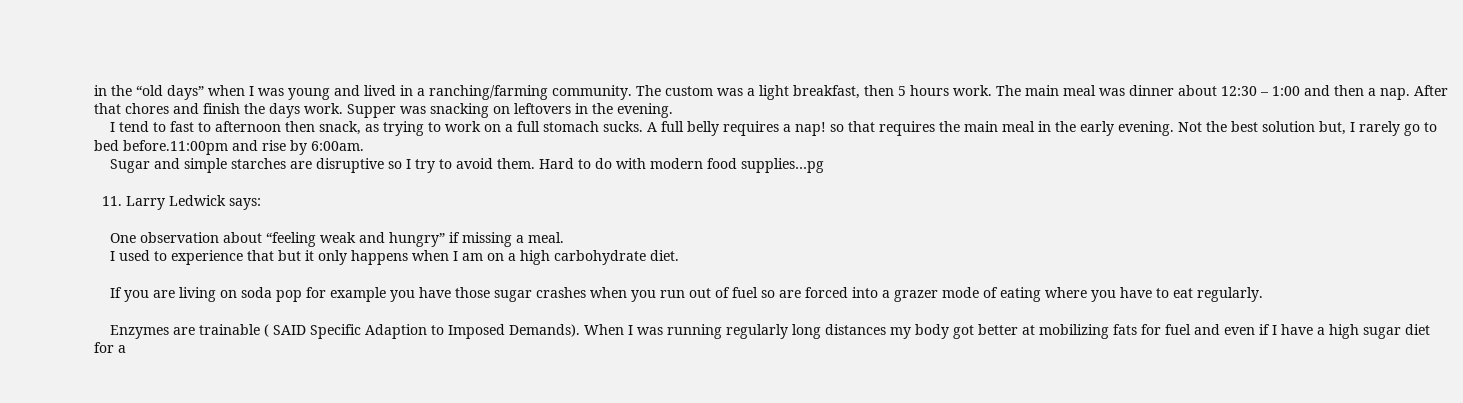in the “old days” when I was young and lived in a ranching/farming community. The custom was a light breakfast, then 5 hours work. The main meal was dinner about 12:30 – 1:00 and then a nap. After that chores and finish the days work. Supper was snacking on leftovers in the evening.
    I tend to fast to afternoon then snack, as trying to work on a full stomach sucks. A full belly requires a nap! so that requires the main meal in the early evening. Not the best solution but, I rarely go to bed before.11:00pm and rise by 6:00am.
    Sugar and simple starches are disruptive so I try to avoid them. Hard to do with modern food supplies…pg

  11. Larry Ledwick says:

    One observation about “feeling weak and hungry” if missing a meal.
    I used to experience that but it only happens when I am on a high carbohydrate diet.

    If you are living on soda pop for example you have those sugar crashes when you run out of fuel so are forced into a grazer mode of eating where you have to eat regularly.

    Enzymes are trainable ( SAID Specific Adaption to Imposed Demands). When I was running regularly long distances my body got better at mobilizing fats for fuel and even if I have a high sugar diet for a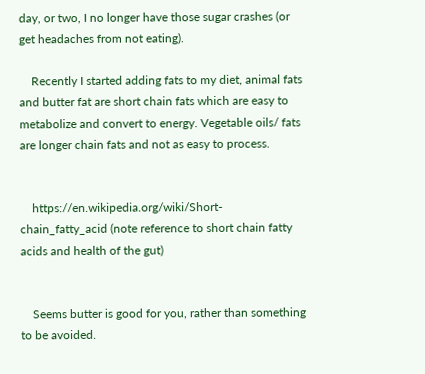day, or two, I no longer have those sugar crashes (or get headaches from not eating).

    Recently I started adding fats to my diet, animal fats and butter fat are short chain fats which are easy to metabolize and convert to energy. Vegetable oils/ fats are longer chain fats and not as easy to process.


    https://en.wikipedia.org/wiki/Short-chain_fatty_acid (note reference to short chain fatty acids and health of the gut)


    Seems butter is good for you, rather than something to be avoided.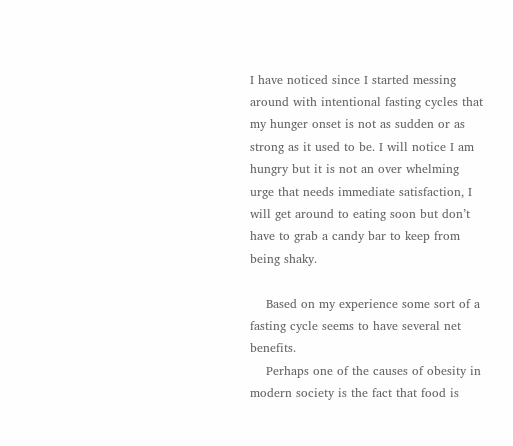I have noticed since I started messing around with intentional fasting cycles that my hunger onset is not as sudden or as strong as it used to be. I will notice I am hungry but it is not an over whelming urge that needs immediate satisfaction, I will get around to eating soon but don’t have to grab a candy bar to keep from being shaky.

    Based on my experience some sort of a fasting cycle seems to have several net benefits.
    Perhaps one of the causes of obesity in modern society is the fact that food is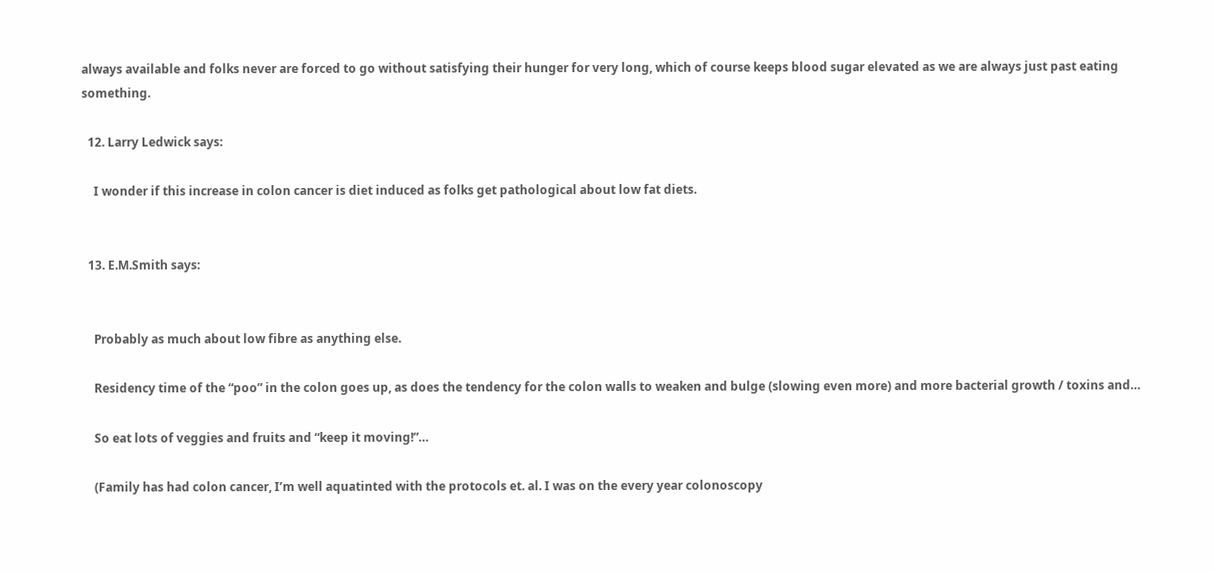always available and folks never are forced to go without satisfying their hunger for very long, which of course keeps blood sugar elevated as we are always just past eating something.

  12. Larry Ledwick says:

    I wonder if this increase in colon cancer is diet induced as folks get pathological about low fat diets.


  13. E.M.Smith says:


    Probably as much about low fibre as anything else.

    Residency time of the “poo” in the colon goes up, as does the tendency for the colon walls to weaken and bulge (slowing even more) and more bacterial growth / toxins and…

    So eat lots of veggies and fruits and “keep it moving!”…

    (Family has had colon cancer, I’m well aquatinted with the protocols et. al. I was on the every year colonoscopy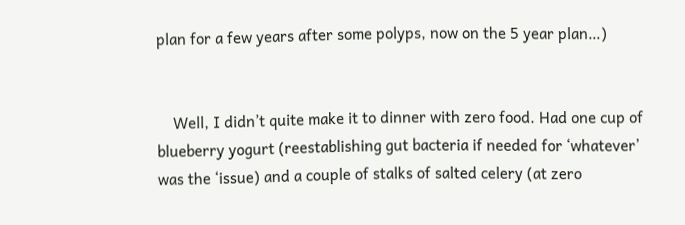plan for a few years after some polyps, now on the 5 year plan…)


    Well, I didn’t quite make it to dinner with zero food. Had one cup of blueberry yogurt (reestablishing gut bacteria if needed for ‘whatever’ was the ‘issue) and a couple of stalks of salted celery (at zero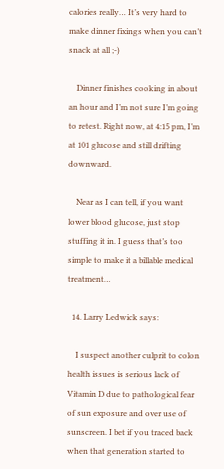calories really… It’s very hard to make dinner fixings when you can’t snack at all ;-)

    Dinner finishes cooking in about an hour and I’m not sure I’m going to retest. Right now, at 4:15 pm, I’m at 101 glucose and still drifting downward.

    Near as I can tell, if you want lower blood glucose, just stop stuffing it in. I guess that’s too simple to make it a billable medical treatment…

  14. Larry Ledwick says:

    I suspect another culprit to colon health issues is serious lack of Vitamin D due to pathological fear of sun exposure and over use of sunscreen. I bet if you traced back when that generation started to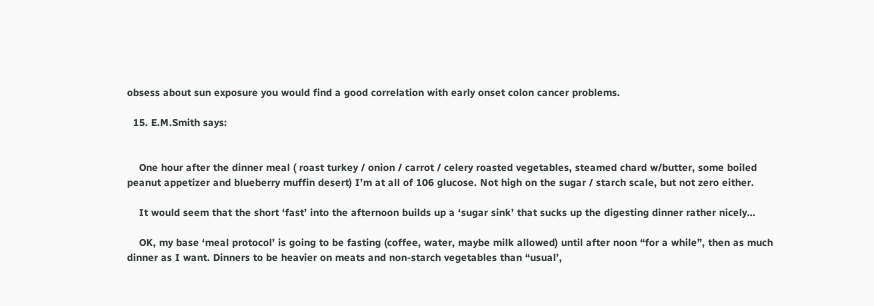obsess about sun exposure you would find a good correlation with early onset colon cancer problems.

  15. E.M.Smith says:


    One hour after the dinner meal ( roast turkey / onion / carrot / celery roasted vegetables, steamed chard w/butter, some boiled peanut appetizer and blueberry muffin desert) I’m at all of 106 glucose. Not high on the sugar / starch scale, but not zero either.

    It would seem that the short ‘fast’ into the afternoon builds up a ‘sugar sink’ that sucks up the digesting dinner rather nicely…

    OK, my base ‘meal protocol’ is going to be fasting (coffee, water, maybe milk allowed) until after noon “for a while”, then as much dinner as I want. Dinners to be heavier on meats and non-starch vegetables than “usual’,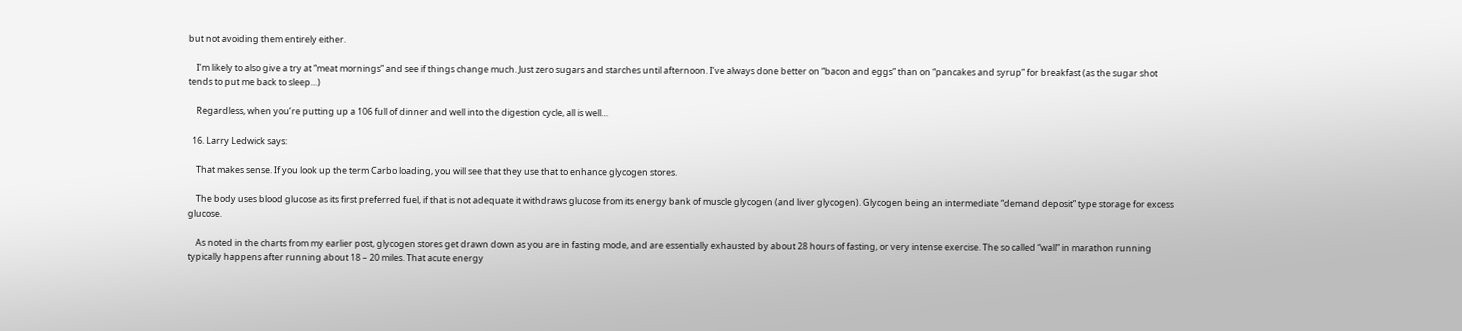but not avoiding them entirely either.

    I’m likely to also give a try at “meat mornings” and see if things change much. Just zero sugars and starches until afternoon. I’ve always done better on “bacon and eggs” than on “pancakes and syrup” for breakfast (as the sugar shot tends to put me back to sleep…)

    Regardless, when you’re putting up a 106 full of dinner and well into the digestion cycle, all is well…

  16. Larry Ledwick says:

    That makes sense. If you look up the term Carbo loading, you will see that they use that to enhance glycogen stores.

    The body uses blood glucose as its first preferred fuel, if that is not adequate it withdraws glucose from its energy bank of muscle glycogen (and liver glycogen). Glycogen being an intermediate “demand deposit” type storage for excess glucose.

    As noted in the charts from my earlier post, glycogen stores get drawn down as you are in fasting mode, and are essentially exhausted by about 28 hours of fasting, or very intense exercise. The so called “wall” in marathon running typically happens after running about 18 – 20 miles. That acute energy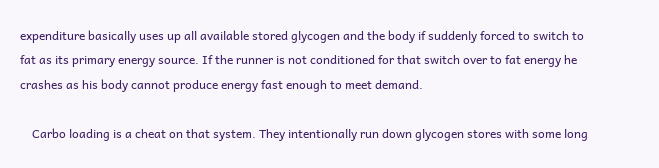expenditure basically uses up all available stored glycogen and the body if suddenly forced to switch to fat as its primary energy source. If the runner is not conditioned for that switch over to fat energy he crashes as his body cannot produce energy fast enough to meet demand.

    Carbo loading is a cheat on that system. They intentionally run down glycogen stores with some long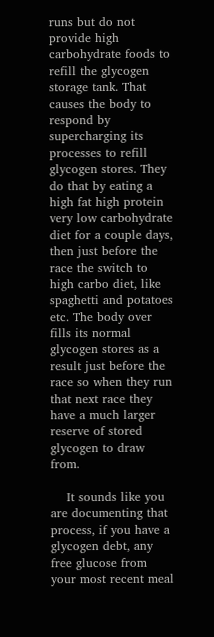runs but do not provide high carbohydrate foods to refill the glycogen storage tank. That causes the body to respond by supercharging its processes to refill glycogen stores. They do that by eating a high fat high protein very low carbohydrate diet for a couple days, then just before the race the switch to high carbo diet, like spaghetti and potatoes etc. The body over fills its normal glycogen stores as a result just before the race so when they run that next race they have a much larger reserve of stored glycogen to draw from.

    It sounds like you are documenting that process, if you have a glycogen debt, any free glucose from your most recent meal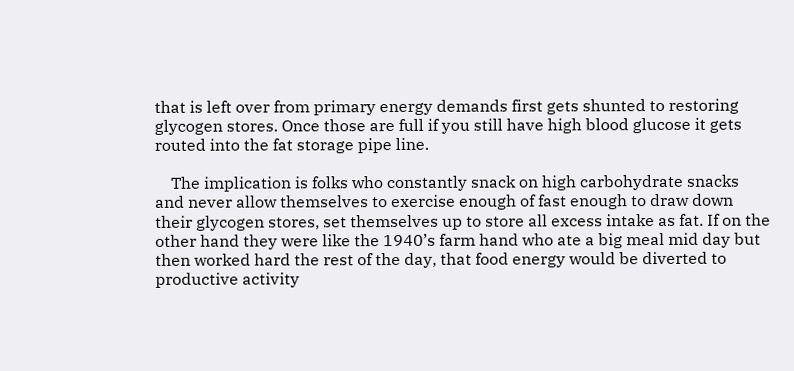that is left over from primary energy demands first gets shunted to restoring glycogen stores. Once those are full if you still have high blood glucose it gets routed into the fat storage pipe line.

    The implication is folks who constantly snack on high carbohydrate snacks and never allow themselves to exercise enough of fast enough to draw down their glycogen stores, set themselves up to store all excess intake as fat. If on the other hand they were like the 1940’s farm hand who ate a big meal mid day but then worked hard the rest of the day, that food energy would be diverted to productive activity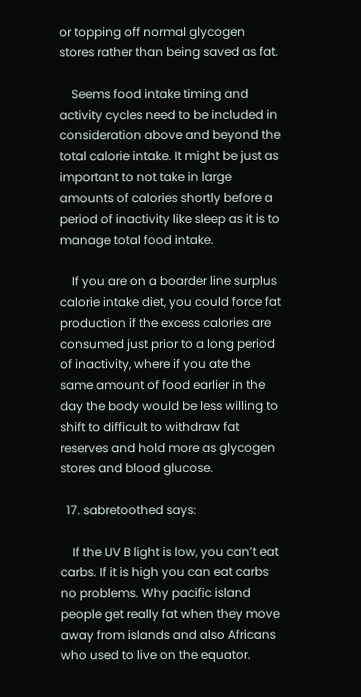or topping off normal glycogen stores rather than being saved as fat.

    Seems food intake timing and activity cycles need to be included in consideration above and beyond the total calorie intake. It might be just as important to not take in large amounts of calories shortly before a period of inactivity like sleep as it is to manage total food intake.

    If you are on a boarder line surplus calorie intake diet, you could force fat production if the excess calories are consumed just prior to a long period of inactivity, where if you ate the same amount of food earlier in the day the body would be less willing to shift to difficult to withdraw fat reserves and hold more as glycogen stores and blood glucose.

  17. sabretoothed says:

    If the UV B light is low, you can’t eat carbs. If it is high you can eat carbs no problems. Why pacific island people get really fat when they move away from islands and also Africans who used to live on the equator.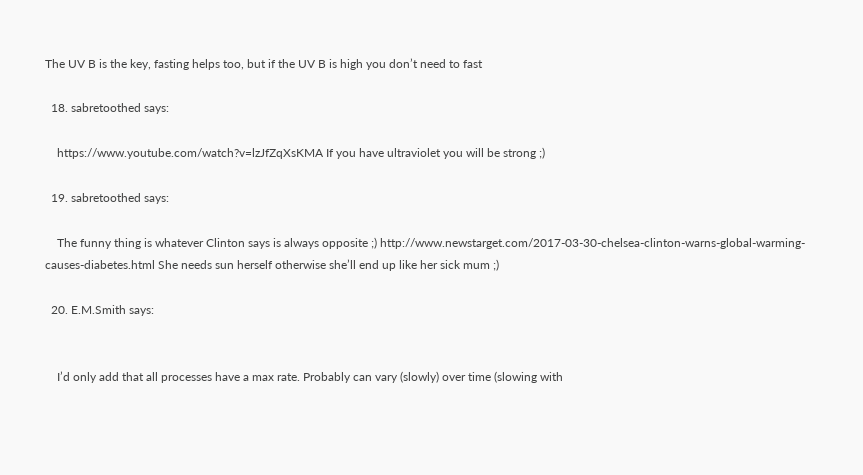The UV B is the key, fasting helps too, but if the UV B is high you don’t need to fast

  18. sabretoothed says:

    https://www.youtube.com/watch?v=lzJfZqXsKMA If you have ultraviolet you will be strong ;)

  19. sabretoothed says:

    The funny thing is whatever Clinton says is always opposite ;) http://www.newstarget.com/2017-03-30-chelsea-clinton-warns-global-warming-causes-diabetes.html She needs sun herself otherwise she’ll end up like her sick mum ;)

  20. E.M.Smith says:


    I’d only add that all processes have a max rate. Probably can vary (slowly) over time (slowing with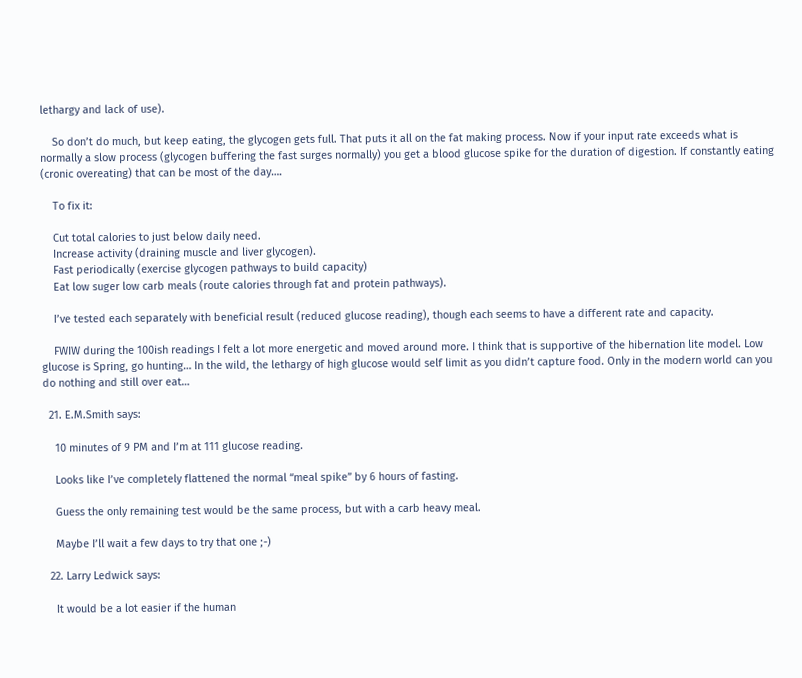lethargy and lack of use).

    So don’t do much, but keep eating, the glycogen gets full. That puts it all on the fat making process. Now if your input rate exceeds what is normally a slow process (glycogen buffering the fast surges normally) you get a blood glucose spike for the duration of digestion. If constantly eating (cronic overeating) that can be most of the day….

    To fix it:

    Cut total calories to just below daily need.
    Increase activity (draining muscle and liver glycogen).
    Fast periodically (exercise glycogen pathways to build capacity)
    Eat low suger low carb meals (route calories through fat and protein pathways).

    I’ve tested each separately with beneficial result (reduced glucose reading), though each seems to have a different rate and capacity.

    FWIW during the 100ish readings I felt a lot more energetic and moved around more. I think that is supportive of the hibernation lite model. Low glucose is Spring, go hunting… In the wild, the lethargy of high glucose would self limit as you didn’t capture food. Only in the modern world can you do nothing and still over eat…

  21. E.M.Smith says:

    10 minutes of 9 PM and I’m at 111 glucose reading.

    Looks like I’ve completely flattened the normal “meal spike” by 6 hours of fasting.

    Guess the only remaining test would be the same process, but with a carb heavy meal.

    Maybe I’ll wait a few days to try that one ;-)

  22. Larry Ledwick says:

    It would be a lot easier if the human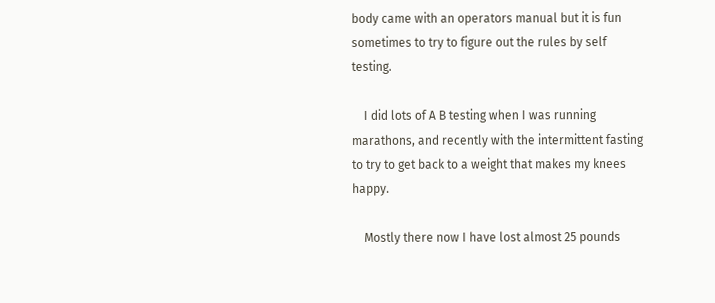body came with an operators manual but it is fun sometimes to try to figure out the rules by self testing.

    I did lots of A B testing when I was running marathons, and recently with the intermittent fasting to try to get back to a weight that makes my knees happy.

    Mostly there now I have lost almost 25 pounds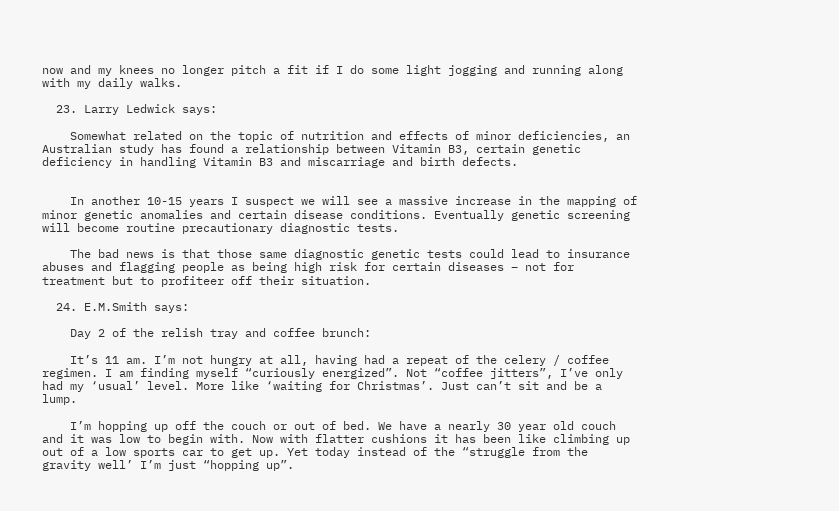now and my knees no longer pitch a fit if I do some light jogging and running along with my daily walks.

  23. Larry Ledwick says:

    Somewhat related on the topic of nutrition and effects of minor deficiencies, an Australian study has found a relationship between Vitamin B3, certain genetic deficiency in handling Vitamin B3 and miscarriage and birth defects.


    In another 10-15 years I suspect we will see a massive increase in the mapping of minor genetic anomalies and certain disease conditions. Eventually genetic screening will become routine precautionary diagnostic tests.

    The bad news is that those same diagnostic genetic tests could lead to insurance abuses and flagging people as being high risk for certain diseases – not for treatment but to profiteer off their situation.

  24. E.M.Smith says:

    Day 2 of the relish tray and coffee brunch:

    It’s 11 am. I’m not hungry at all, having had a repeat of the celery / coffee regimen. I am finding myself “curiously energized”. Not “coffee jitters”, I’ve only had my ‘usual’ level. More like ‘waiting for Christmas’. Just can’t sit and be a lump.

    I’m hopping up off the couch or out of bed. We have a nearly 30 year old couch and it was low to begin with. Now with flatter cushions it has been like climbing up out of a low sports car to get up. Yet today instead of the “struggle from the gravity well’ I’m just “hopping up”.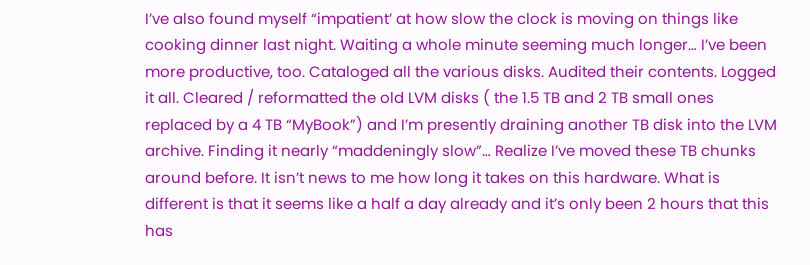I’ve also found myself “impatient’ at how slow the clock is moving on things like cooking dinner last night. Waiting a whole minute seeming much longer… I’ve been more productive, too. Cataloged all the various disks. Audited their contents. Logged it all. Cleared / reformatted the old LVM disks ( the 1.5 TB and 2 TB small ones replaced by a 4 TB “MyBook”) and I’m presently draining another TB disk into the LVM archive. Finding it nearly “maddeningly slow”… Realize I’ve moved these TB chunks around before. It isn’t news to me how long it takes on this hardware. What is different is that it seems like a half a day already and it’s only been 2 hours that this has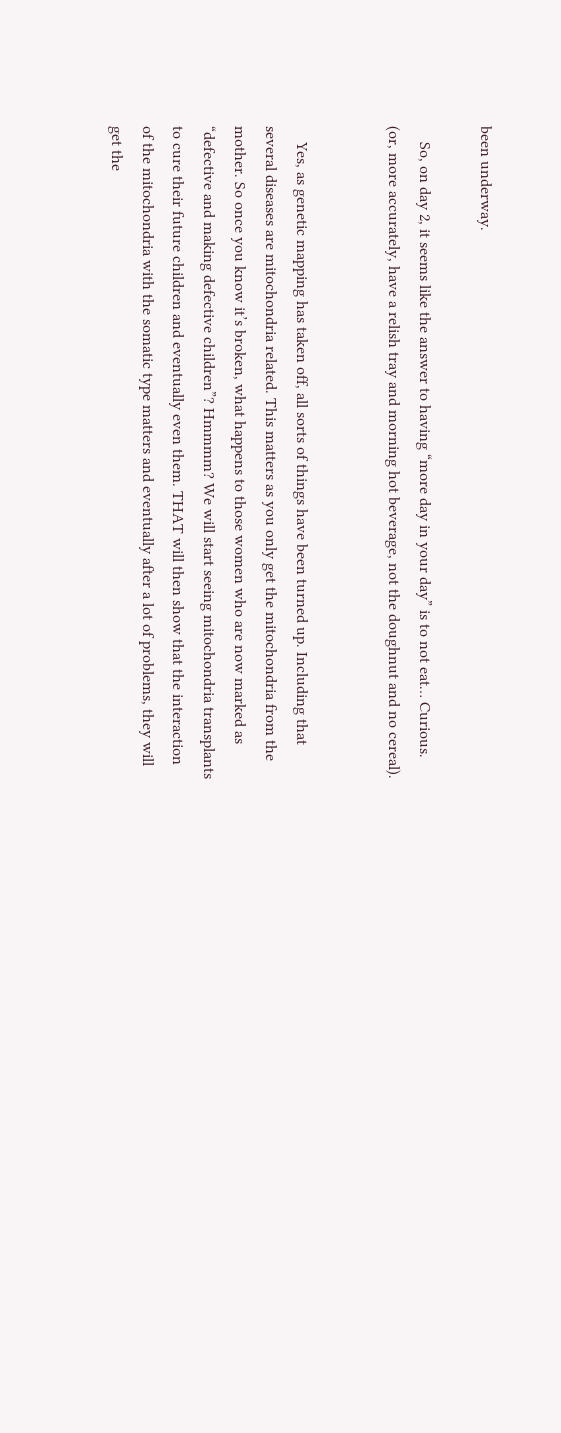been underway.

    So, on day 2, it seems like the answer to having “more day in your day” is to not eat… Curious. (or, more accurately, have a relish tray and morning hot beverage, not the doughnut and no cereal).


    Yes, as genetic mapping has taken off, all sorts of things have been turned up. Including that several diseases are mitochondria related. This matters as you only get the mitochondria from the mother. So once you know it’s broken, what happens to those women who are now marked as “defective and making defective children”? Hmmmm? We will start seeing mitochondria transplants to cure their future children and eventually even them. THAT will then show that the interaction of the mitochondria with the somatic type matters and eventually after a lot of problems, they will get the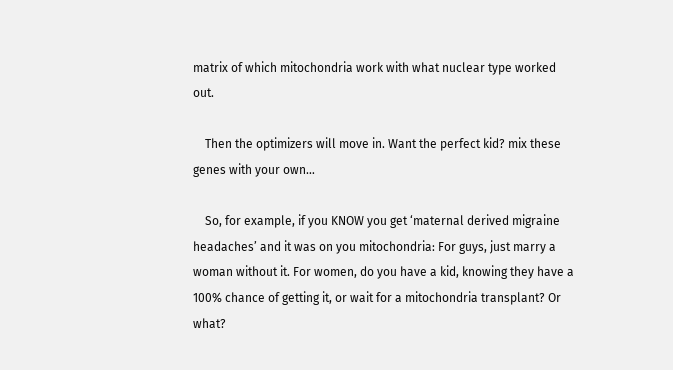matrix of which mitochondria work with what nuclear type worked out.

    Then the optimizers will move in. Want the perfect kid? mix these genes with your own…

    So, for example, if you KNOW you get ‘maternal derived migraine headaches’ and it was on you mitochondria: For guys, just marry a woman without it. For women, do you have a kid, knowing they have a 100% chance of getting it, or wait for a mitochondria transplant? Or what?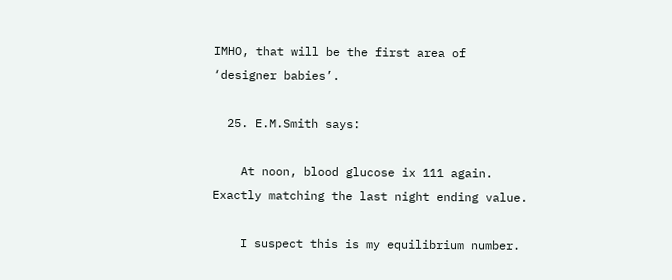IMHO, that will be the first area of ‘designer babies’.

  25. E.M.Smith says:

    At noon, blood glucose ix 111 again. Exactly matching the last night ending value.

    I suspect this is my equilibrium number.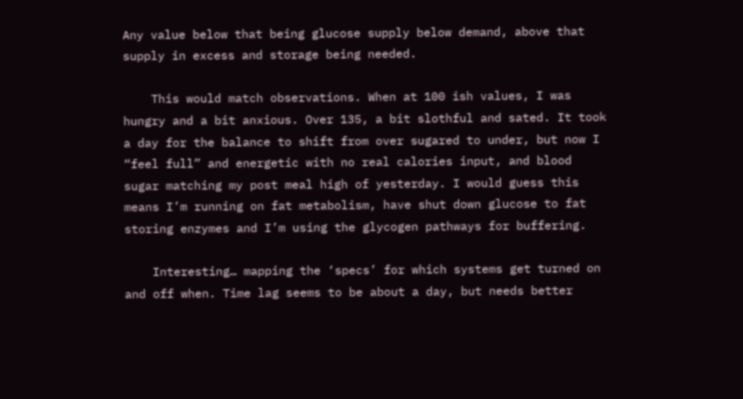Any value below that being glucose supply below demand, above that supply in excess and storage being needed.

    This would match observations. When at 100 ish values, I was hungry and a bit anxious. Over 135, a bit slothful and sated. It took a day for the balance to shift from over sugared to under, but now I “feel full” and energetic with no real calories input, and blood sugar matching my post meal high of yesterday. I would guess this means I’m running on fat metabolism, have shut down glucose to fat storing enzymes and I’m using the glycogen pathways for buffering.

    Interesting… mapping the ‘specs’ for which systems get turned on and off when. Time lag seems to be about a day, but needs better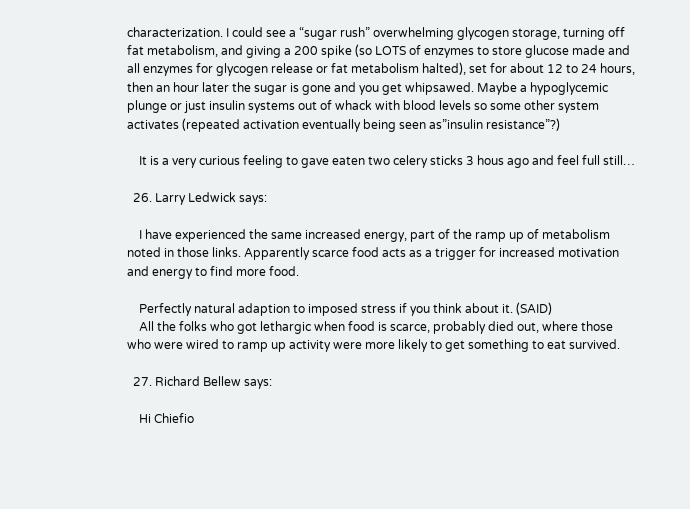characterization. I could see a “sugar rush” overwhelming glycogen storage, turning off fat metabolism, and giving a 200 spike (so LOTS of enzymes to store glucose made and all enzymes for glycogen release or fat metabolism halted), set for about 12 to 24 hours, then an hour later the sugar is gone and you get whipsawed. Maybe a hypoglycemic plunge or just insulin systems out of whack with blood levels so some other system activates (repeated activation eventually being seen as”insulin resistance”?)

    It is a very curious feeling to gave eaten two celery sticks 3 hous ago and feel full still…

  26. Larry Ledwick says:

    I have experienced the same increased energy, part of the ramp up of metabolism noted in those links. Apparently scarce food acts as a trigger for increased motivation and energy to find more food.

    Perfectly natural adaption to imposed stress if you think about it. (SAID)
    All the folks who got lethargic when food is scarce, probably died out, where those who were wired to ramp up activity were more likely to get something to eat survived.

  27. Richard Bellew says:

    Hi Chiefio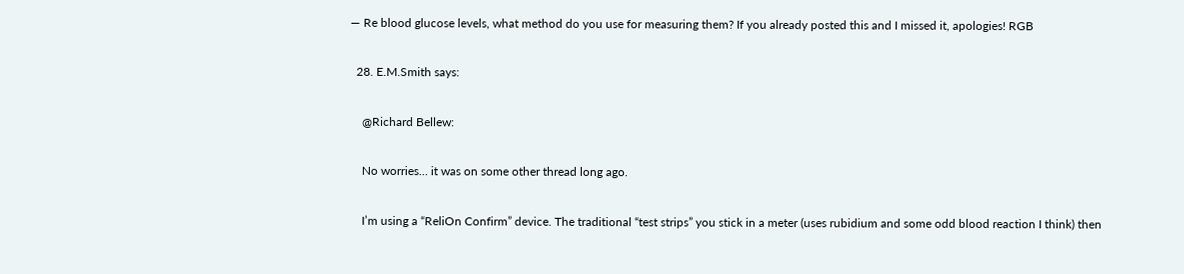— Re blood glucose levels, what method do you use for measuring them? If you already posted this and I missed it, apologies! RGB

  28. E.M.Smith says:

    @Richard Bellew:

    No worries… it was on some other thread long ago.

    I’m using a “ReliOn Confirm” device. The traditional “test strips” you stick in a meter (uses rubidium and some odd blood reaction I think) then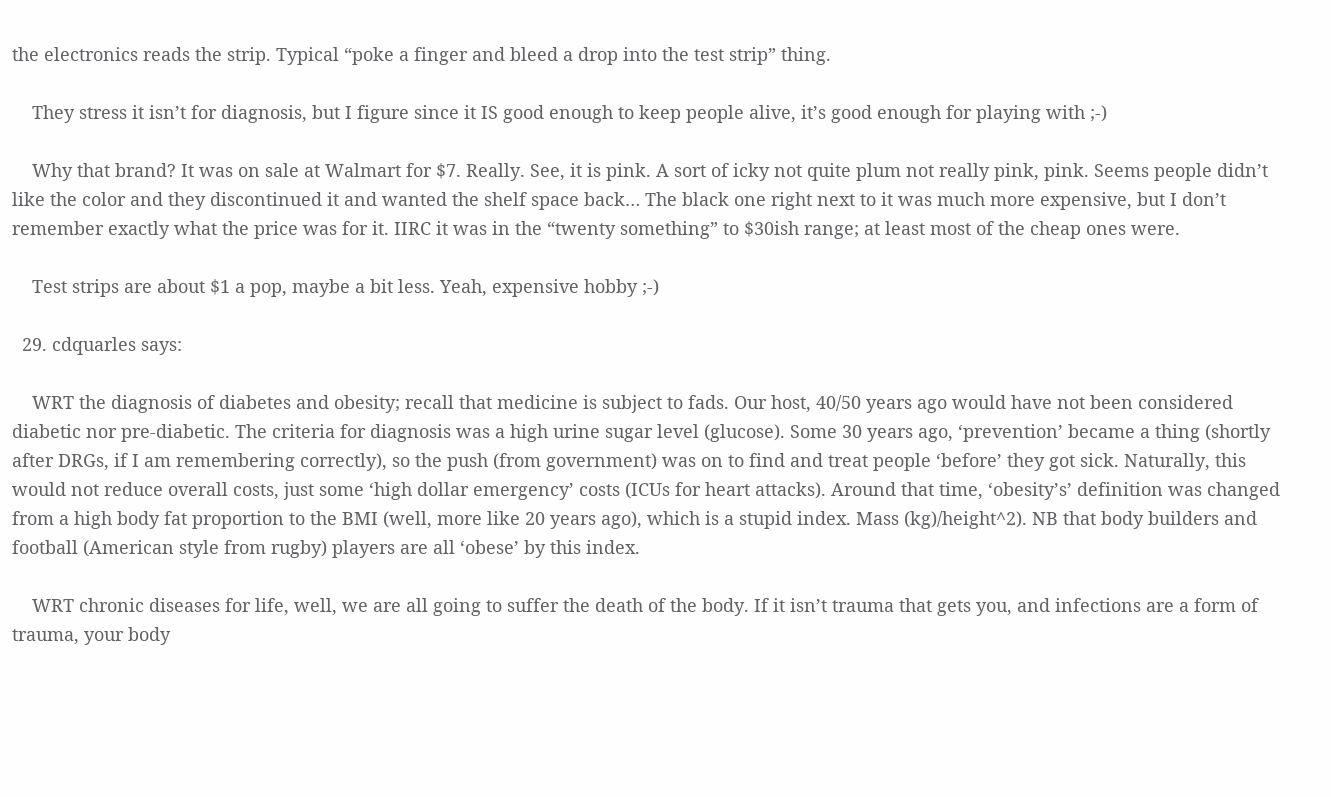the electronics reads the strip. Typical “poke a finger and bleed a drop into the test strip” thing.

    They stress it isn’t for diagnosis, but I figure since it IS good enough to keep people alive, it’s good enough for playing with ;-)

    Why that brand? It was on sale at Walmart for $7. Really. See, it is pink. A sort of icky not quite plum not really pink, pink. Seems people didn’t like the color and they discontinued it and wanted the shelf space back… The black one right next to it was much more expensive, but I don’t remember exactly what the price was for it. IIRC it was in the “twenty something” to $30ish range; at least most of the cheap ones were.

    Test strips are about $1 a pop, maybe a bit less. Yeah, expensive hobby ;-)

  29. cdquarles says:

    WRT the diagnosis of diabetes and obesity; recall that medicine is subject to fads. Our host, 40/50 years ago would have not been considered diabetic nor pre-diabetic. The criteria for diagnosis was a high urine sugar level (glucose). Some 30 years ago, ‘prevention’ became a thing (shortly after DRGs, if I am remembering correctly), so the push (from government) was on to find and treat people ‘before’ they got sick. Naturally, this would not reduce overall costs, just some ‘high dollar emergency’ costs (ICUs for heart attacks). Around that time, ‘obesity’s’ definition was changed from a high body fat proportion to the BMI (well, more like 20 years ago), which is a stupid index. Mass (kg)/height^2). NB that body builders and football (American style from rugby) players are all ‘obese’ by this index.

    WRT chronic diseases for life, well, we are all going to suffer the death of the body. If it isn’t trauma that gets you, and infections are a form of trauma, your body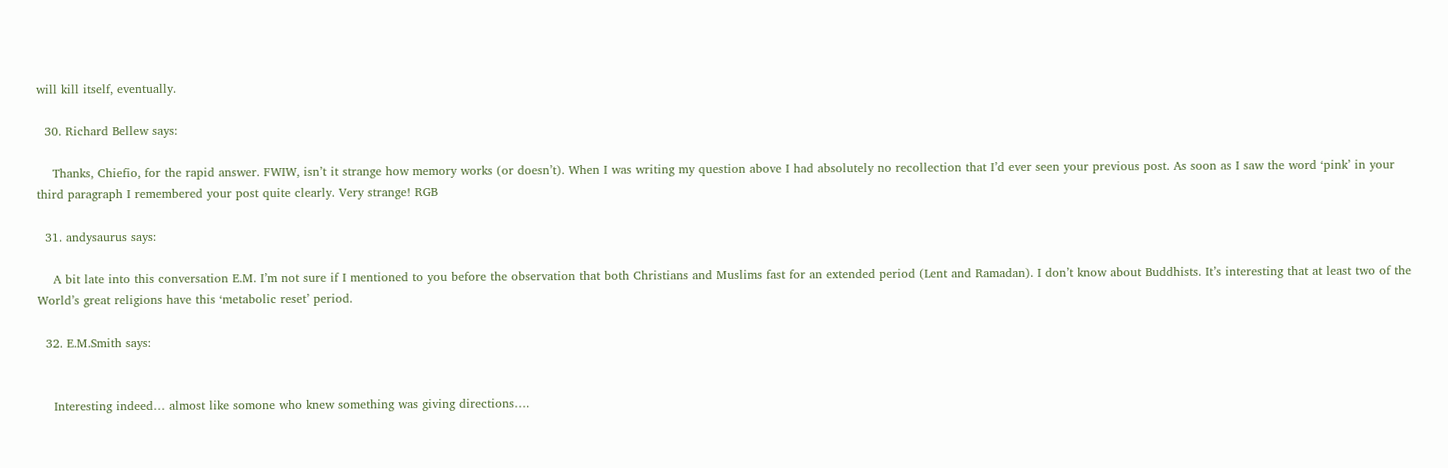will kill itself, eventually.

  30. Richard Bellew says:

    Thanks, Chiefio, for the rapid answer. FWIW, isn’t it strange how memory works (or doesn’t). When I was writing my question above I had absolutely no recollection that I’d ever seen your previous post. As soon as I saw the word ‘pink’ in your third paragraph I remembered your post quite clearly. Very strange! RGB

  31. andysaurus says:

    A bit late into this conversation E.M. I’m not sure if I mentioned to you before the observation that both Christians and Muslims fast for an extended period (Lent and Ramadan). I don’t know about Buddhists. It’s interesting that at least two of the World’s great religions have this ‘metabolic reset’ period.

  32. E.M.Smith says:


    Interesting indeed… almost like somone who knew something was giving directions….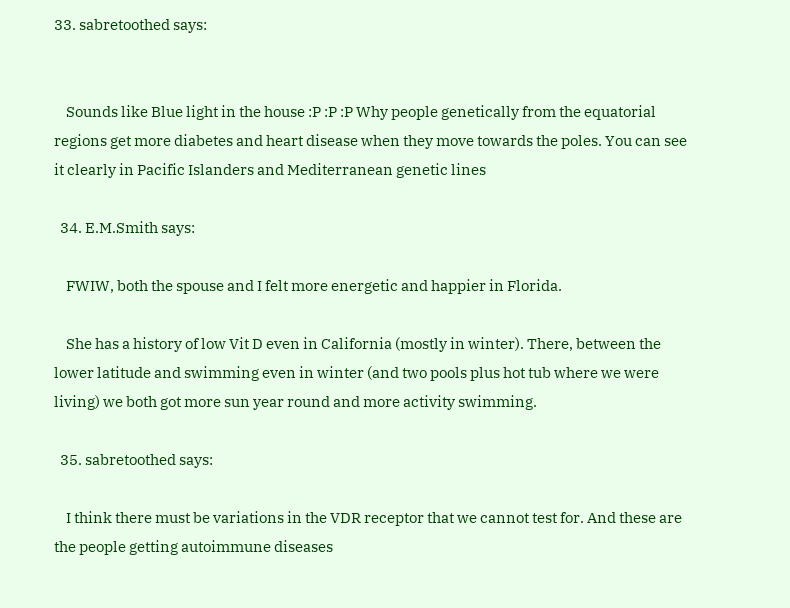33. sabretoothed says:


    Sounds like Blue light in the house :P :P :P Why people genetically from the equatorial regions get more diabetes and heart disease when they move towards the poles. You can see it clearly in Pacific Islanders and Mediterranean genetic lines

  34. E.M.Smith says:

    FWIW, both the spouse and I felt more energetic and happier in Florida.

    She has a history of low Vit D even in California (mostly in winter). There, between the lower latitude and swimming even in winter (and two pools plus hot tub where we were living) we both got more sun year round and more activity swimming.

  35. sabretoothed says:

    I think there must be variations in the VDR receptor that we cannot test for. And these are the people getting autoimmune diseases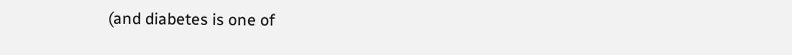(and diabetes is one of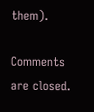them).

Comments are closed.